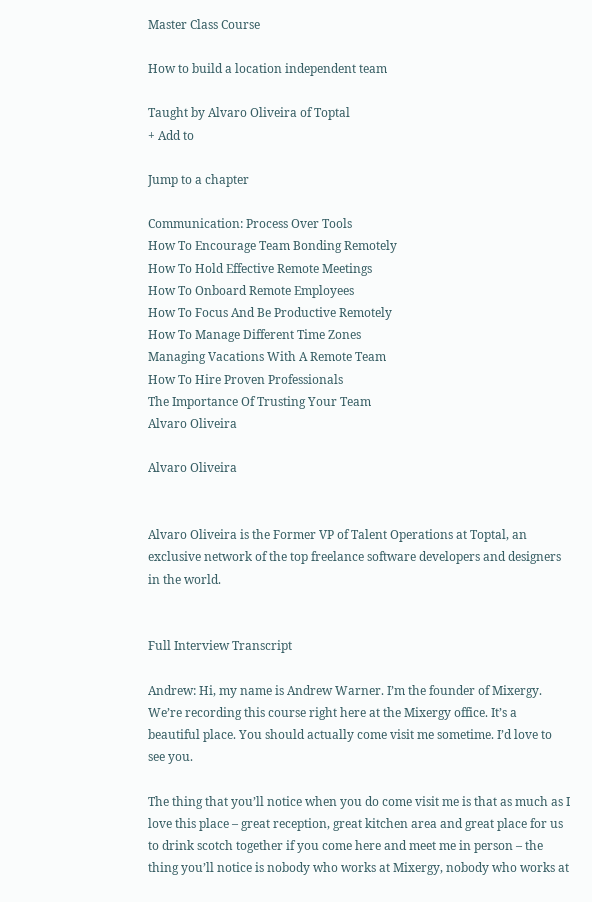Master Class Course

How to build a location independent team

Taught by Alvaro Oliveira of Toptal
+ Add to

Jump to a chapter

Communication: Process Over Tools
How To Encourage Team Bonding Remotely
How To Hold Effective Remote Meetings
How To Onboard Remote Employees
How To Focus And Be Productive Remotely
How To Manage Different Time Zones
Managing Vacations With A Remote Team
How To Hire Proven Professionals
The Importance Of Trusting Your Team
Alvaro Oliveira

Alvaro Oliveira


Alvaro Oliveira is the Former VP of Talent Operations at Toptal, an exclusive network of the top freelance software developers and designers in the world.


Full Interview Transcript

Andrew: Hi, my name is Andrew Warner. I’m the founder of Mixergy. We’re recording this course right here at the Mixergy office. It’s a beautiful place. You should actually come visit me sometime. I’d love to see you.

The thing that you’ll notice when you do come visit me is that as much as I love this place – great reception, great kitchen area and great place for us to drink scotch together if you come here and meet me in person – the thing you’ll notice is nobody who works at Mixergy, nobody who works at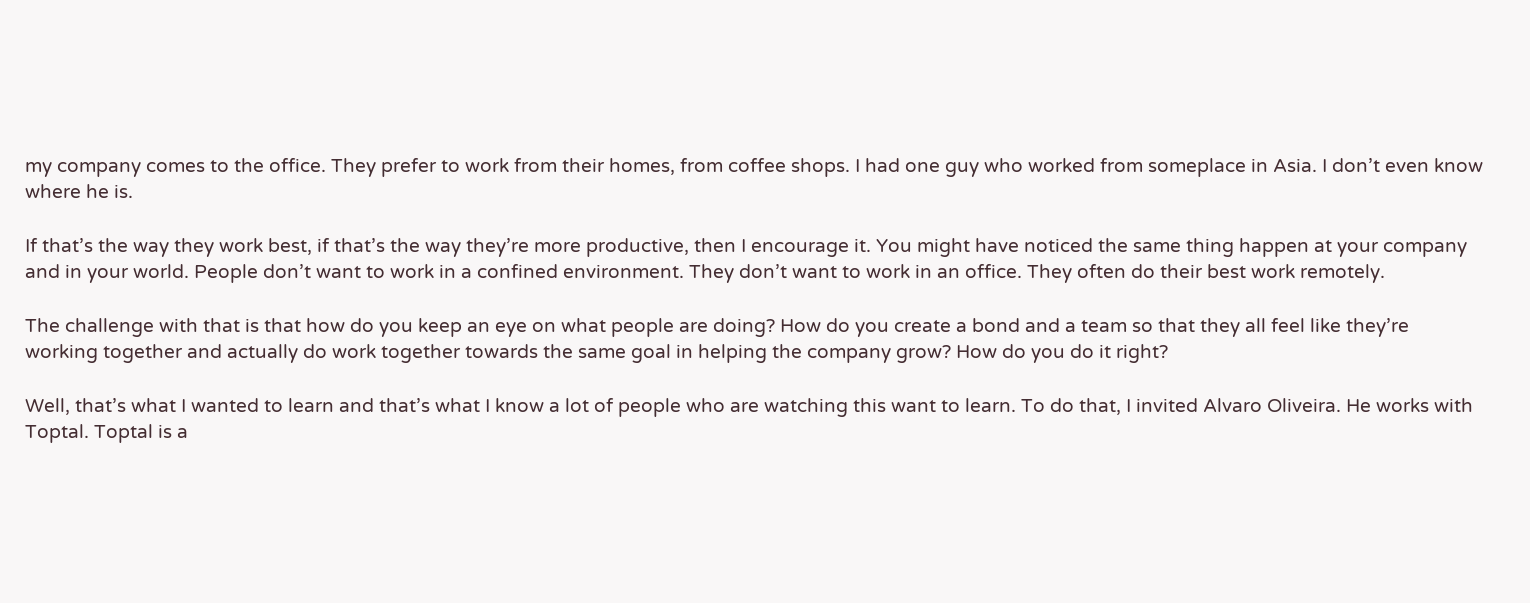my company comes to the office. They prefer to work from their homes, from coffee shops. I had one guy who worked from someplace in Asia. I don’t even know where he is.

If that’s the way they work best, if that’s the way they’re more productive, then I encourage it. You might have noticed the same thing happen at your company and in your world. People don’t want to work in a confined environment. They don’t want to work in an office. They often do their best work remotely.

The challenge with that is that how do you keep an eye on what people are doing? How do you create a bond and a team so that they all feel like they’re working together and actually do work together towards the same goal in helping the company grow? How do you do it right?

Well, that’s what I wanted to learn and that’s what I know a lot of people who are watching this want to learn. To do that, I invited Alvaro Oliveira. He works with Toptal. Toptal is a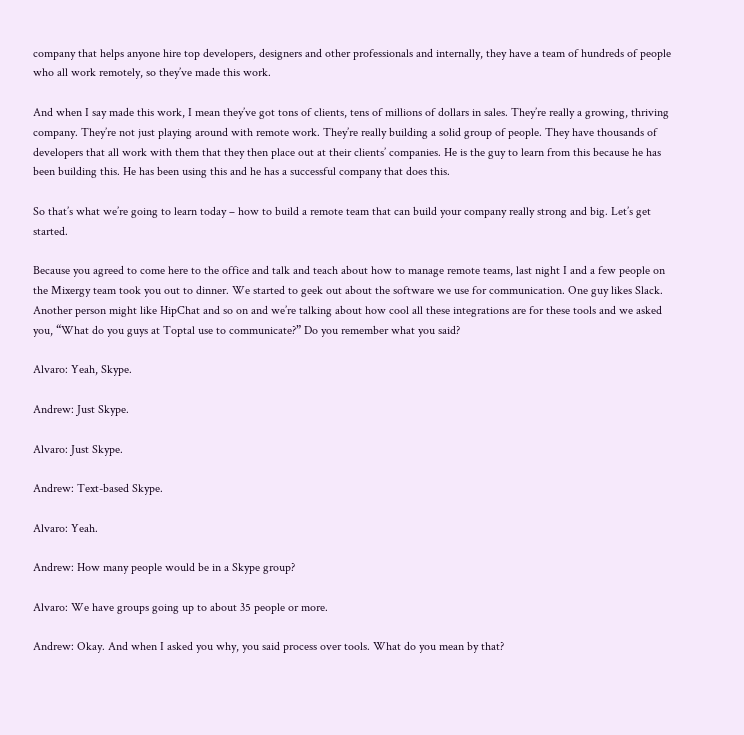company that helps anyone hire top developers, designers and other professionals and internally, they have a team of hundreds of people who all work remotely, so they’ve made this work.

And when I say made this work, I mean they’ve got tons of clients, tens of millions of dollars in sales. They’re really a growing, thriving company. They’re not just playing around with remote work. They’re really building a solid group of people. They have thousands of developers that all work with them that they then place out at their clients’ companies. He is the guy to learn from this because he has been building this. He has been using this and he has a successful company that does this.

So that’s what we’re going to learn today – how to build a remote team that can build your company really strong and big. Let’s get started.

Because you agreed to come here to the office and talk and teach about how to manage remote teams, last night I and a few people on the Mixergy team took you out to dinner. We started to geek out about the software we use for communication. One guy likes Slack. Another person might like HipChat and so on and we’re talking about how cool all these integrations are for these tools and we asked you, “What do you guys at Toptal use to communicate?” Do you remember what you said?

Alvaro: Yeah, Skype.

Andrew: Just Skype.

Alvaro: Just Skype.

Andrew: Text-based Skype.

Alvaro: Yeah.

Andrew: How many people would be in a Skype group?

Alvaro: We have groups going up to about 35 people or more.

Andrew: Okay. And when I asked you why, you said process over tools. What do you mean by that?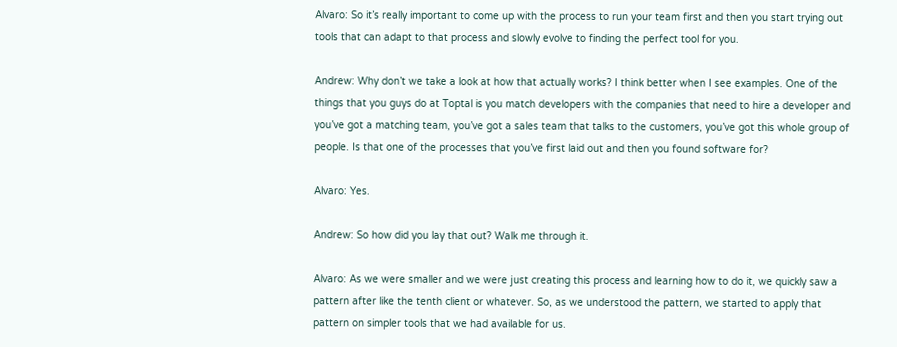Alvaro: So it’s really important to come up with the process to run your team first and then you start trying out tools that can adapt to that process and slowly evolve to finding the perfect tool for you.

Andrew: Why don’t we take a look at how that actually works? I think better when I see examples. One of the things that you guys do at Toptal is you match developers with the companies that need to hire a developer and you’ve got a matching team, you’ve got a sales team that talks to the customers, you’ve got this whole group of people. Is that one of the processes that you’ve first laid out and then you found software for?

Alvaro: Yes.

Andrew: So how did you lay that out? Walk me through it.

Alvaro: As we were smaller and we were just creating this process and learning how to do it, we quickly saw a pattern after like the tenth client or whatever. So, as we understood the pattern, we started to apply that pattern on simpler tools that we had available for us.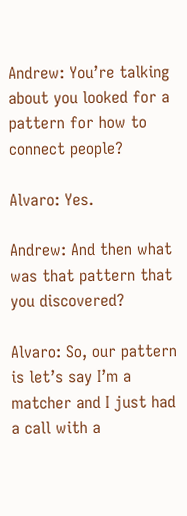Andrew: You’re talking about you looked for a pattern for how to connect people?

Alvaro: Yes.

Andrew: And then what was that pattern that you discovered?

Alvaro: So, our pattern is let’s say I’m a matcher and I just had a call with a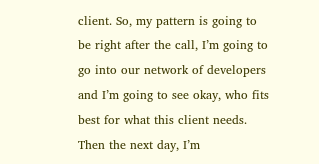client. So, my pattern is going to be right after the call, I’m going to go into our network of developers and I’m going to see okay, who fits best for what this client needs. Then the next day, I’m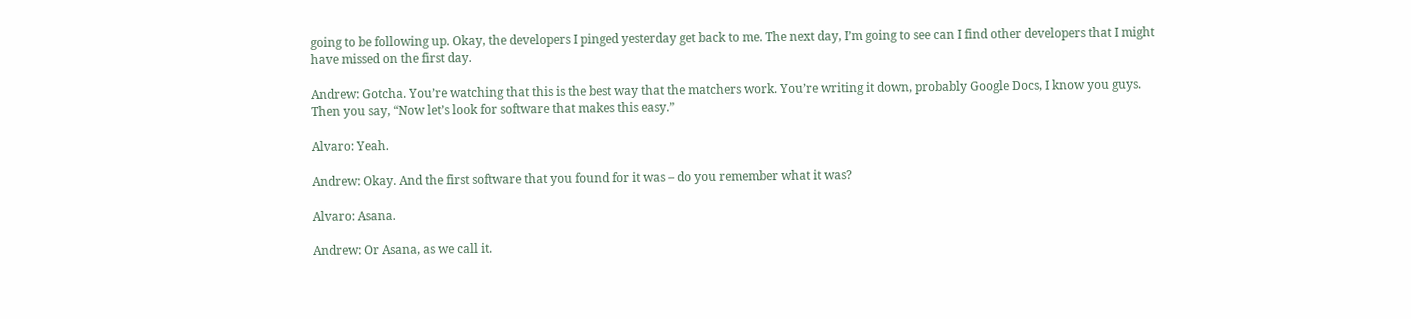going to be following up. Okay, the developers I pinged yesterday get back to me. The next day, I’m going to see can I find other developers that I might have missed on the first day.

Andrew: Gotcha. You’re watching that this is the best way that the matchers work. You’re writing it down, probably Google Docs, I know you guys. Then you say, “Now let’s look for software that makes this easy.”

Alvaro: Yeah.

Andrew: Okay. And the first software that you found for it was – do you remember what it was?

Alvaro: Asana.

Andrew: Or Asana, as we call it.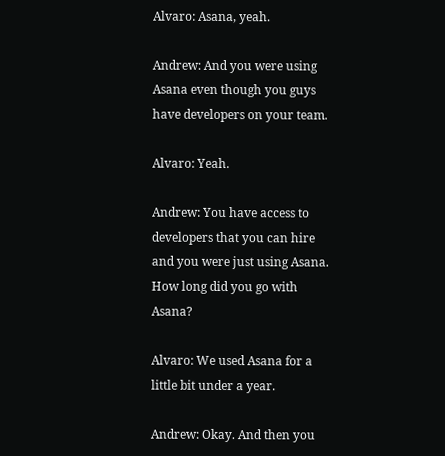Alvaro: Asana, yeah.

Andrew: And you were using Asana even though you guys have developers on your team.

Alvaro: Yeah.

Andrew: You have access to developers that you can hire and you were just using Asana. How long did you go with Asana?

Alvaro: We used Asana for a little bit under a year.

Andrew: Okay. And then you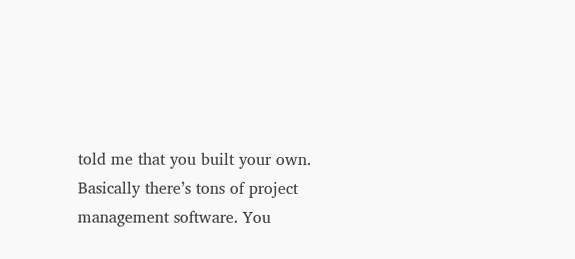told me that you built your own. Basically there’s tons of project management software. You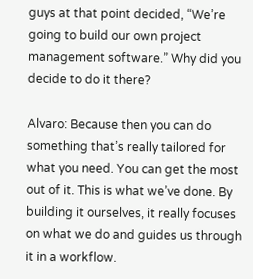guys at that point decided, “We’re going to build our own project management software.” Why did you decide to do it there?

Alvaro: Because then you can do something that’s really tailored for what you need. You can get the most out of it. This is what we’ve done. By building it ourselves, it really focuses on what we do and guides us through it in a workflow.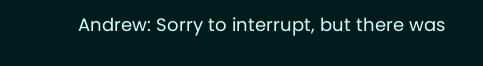Andrew: Sorry to interrupt, but there was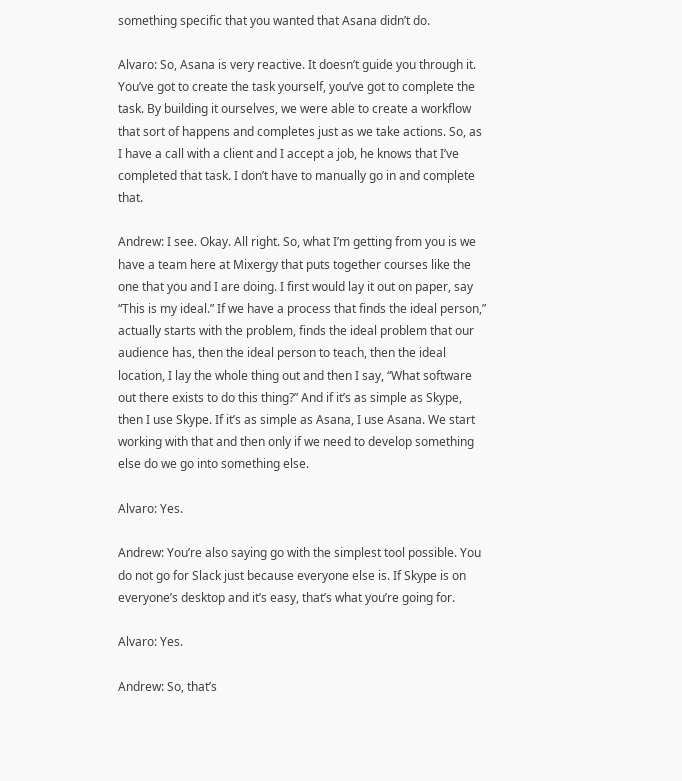something specific that you wanted that Asana didn’t do.

Alvaro: So, Asana is very reactive. It doesn’t guide you through it. You’ve got to create the task yourself, you’ve got to complete the task. By building it ourselves, we were able to create a workflow that sort of happens and completes just as we take actions. So, as I have a call with a client and I accept a job, he knows that I’ve completed that task. I don’t have to manually go in and complete that.

Andrew: I see. Okay. All right. So, what I’m getting from you is we have a team here at Mixergy that puts together courses like the one that you and I are doing. I first would lay it out on paper, say “This is my ideal.” If we have a process that finds the ideal person,” actually starts with the problem, finds the ideal problem that our audience has, then the ideal person to teach, then the ideal location, I lay the whole thing out and then I say, “What software out there exists to do this thing?” And if it’s as simple as Skype, then I use Skype. If it’s as simple as Asana, I use Asana. We start working with that and then only if we need to develop something else do we go into something else.

Alvaro: Yes.

Andrew: You’re also saying go with the simplest tool possible. You do not go for Slack just because everyone else is. If Skype is on everyone’s desktop and it’s easy, that’s what you’re going for.

Alvaro: Yes.

Andrew: So, that’s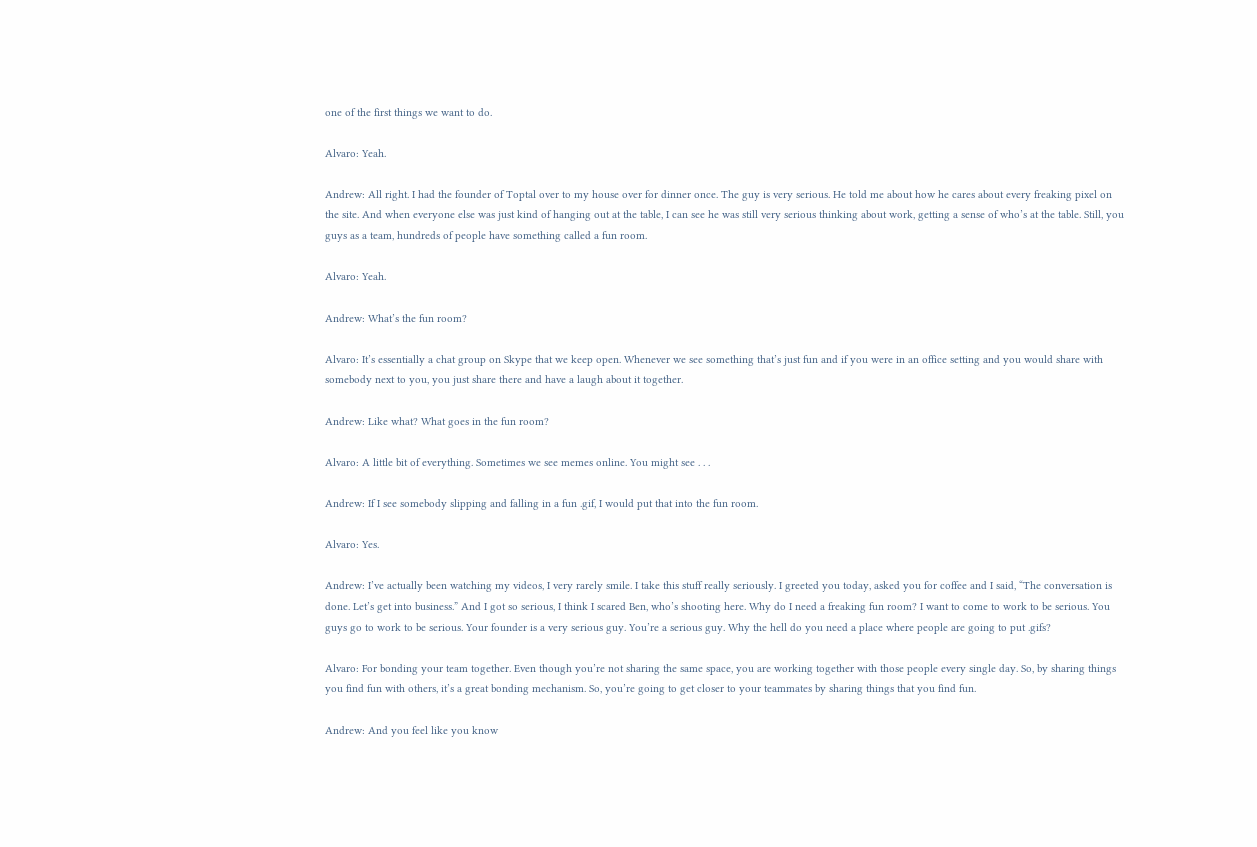one of the first things we want to do.

Alvaro: Yeah.

Andrew: All right. I had the founder of Toptal over to my house over for dinner once. The guy is very serious. He told me about how he cares about every freaking pixel on the site. And when everyone else was just kind of hanging out at the table, I can see he was still very serious thinking about work, getting a sense of who’s at the table. Still, you guys as a team, hundreds of people have something called a fun room.

Alvaro: Yeah.

Andrew: What’s the fun room?

Alvaro: It’s essentially a chat group on Skype that we keep open. Whenever we see something that’s just fun and if you were in an office setting and you would share with somebody next to you, you just share there and have a laugh about it together.

Andrew: Like what? What goes in the fun room?

Alvaro: A little bit of everything. Sometimes we see memes online. You might see . . .

Andrew: If I see somebody slipping and falling in a fun .gif, I would put that into the fun room.

Alvaro: Yes.

Andrew: I’ve actually been watching my videos, I very rarely smile. I take this stuff really seriously. I greeted you today, asked you for coffee and I said, “The conversation is done. Let’s get into business.” And I got so serious, I think I scared Ben, who’s shooting here. Why do I need a freaking fun room? I want to come to work to be serious. You guys go to work to be serious. Your founder is a very serious guy. You’re a serious guy. Why the hell do you need a place where people are going to put .gifs?

Alvaro: For bonding your team together. Even though you’re not sharing the same space, you are working together with those people every single day. So, by sharing things you find fun with others, it’s a great bonding mechanism. So, you’re going to get closer to your teammates by sharing things that you find fun.

Andrew: And you feel like you know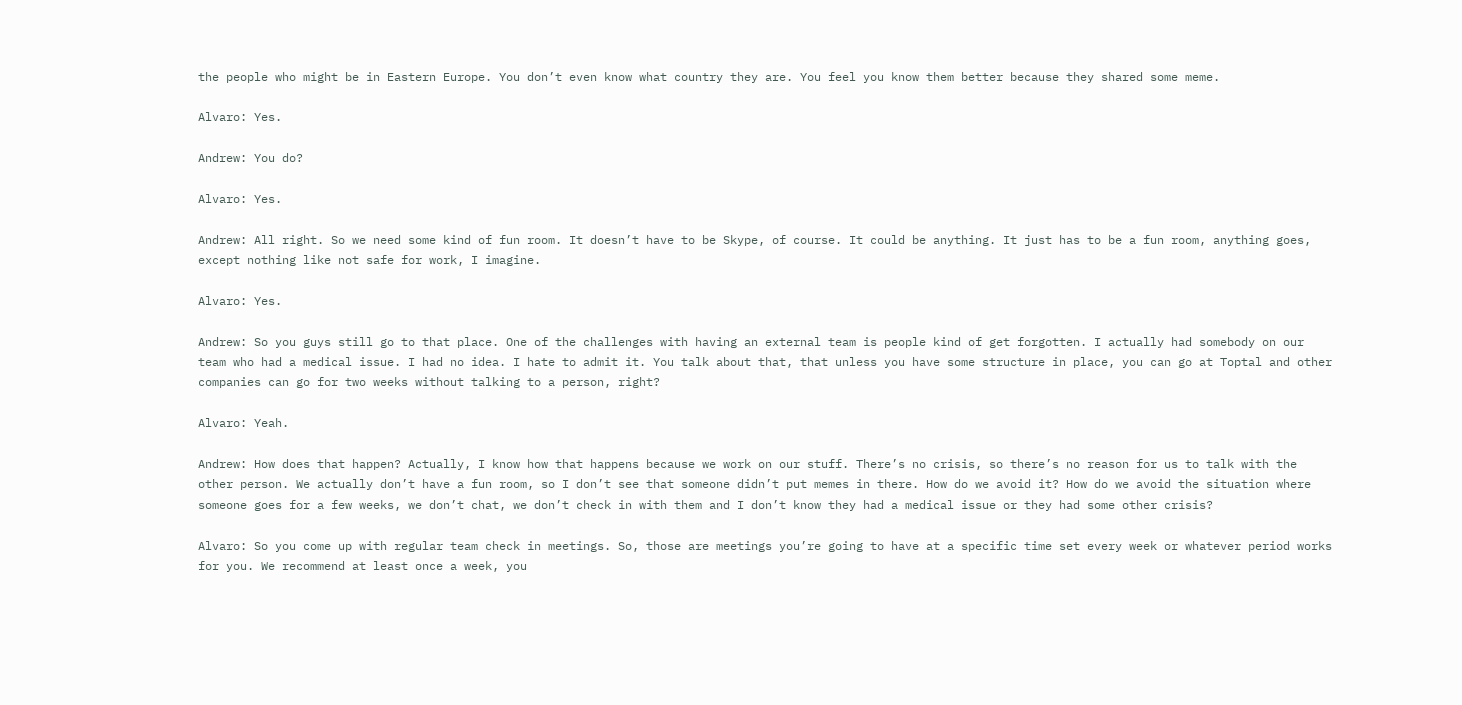the people who might be in Eastern Europe. You don’t even know what country they are. You feel you know them better because they shared some meme.

Alvaro: Yes.

Andrew: You do?

Alvaro: Yes.

Andrew: All right. So we need some kind of fun room. It doesn’t have to be Skype, of course. It could be anything. It just has to be a fun room, anything goes, except nothing like not safe for work, I imagine.

Alvaro: Yes.

Andrew: So you guys still go to that place. One of the challenges with having an external team is people kind of get forgotten. I actually had somebody on our team who had a medical issue. I had no idea. I hate to admit it. You talk about that, that unless you have some structure in place, you can go at Toptal and other companies can go for two weeks without talking to a person, right?

Alvaro: Yeah.

Andrew: How does that happen? Actually, I know how that happens because we work on our stuff. There’s no crisis, so there’s no reason for us to talk with the other person. We actually don’t have a fun room, so I don’t see that someone didn’t put memes in there. How do we avoid it? How do we avoid the situation where someone goes for a few weeks, we don’t chat, we don’t check in with them and I don’t know they had a medical issue or they had some other crisis?

Alvaro: So you come up with regular team check in meetings. So, those are meetings you’re going to have at a specific time set every week or whatever period works for you. We recommend at least once a week, you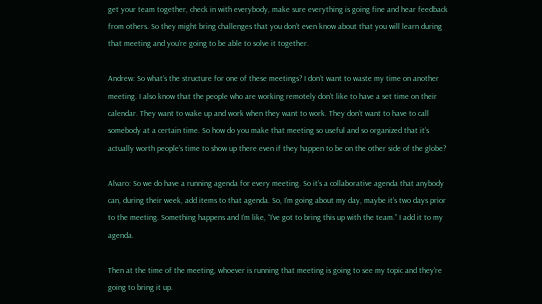get your team together, check in with everybody, make sure everything is going fine and hear feedback from others. So they might bring challenges that you don’t even know about that you will learn during that meeting and you’re going to be able to solve it together.

Andrew: So what’s the structure for one of these meetings? I don’t want to waste my time on another meeting. I also know that the people who are working remotely don’t like to have a set time on their calendar. They want to wake up and work when they want to work. They don’t want to have to call somebody at a certain time. So how do you make that meeting so useful and so organized that it’s actually worth people’s time to show up there even if they happen to be on the other side of the globe?

Alvaro: So we do have a running agenda for every meeting. So it’s a collaborative agenda that anybody can, during their week, add items to that agenda. So, I’m going about my day, maybe it’s two days prior to the meeting. Something happens and I’m like, “I’ve got to bring this up with the team.” I add it to my agenda.

Then at the time of the meeting, whoever is running that meeting is going to see my topic and they’re going to bring it up.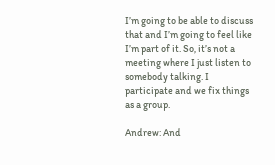I’m going to be able to discuss that and I’m going to feel like I’m part of it. So, it’s not a meeting where I just listen to somebody talking. I participate and we fix things as a group.

Andrew: And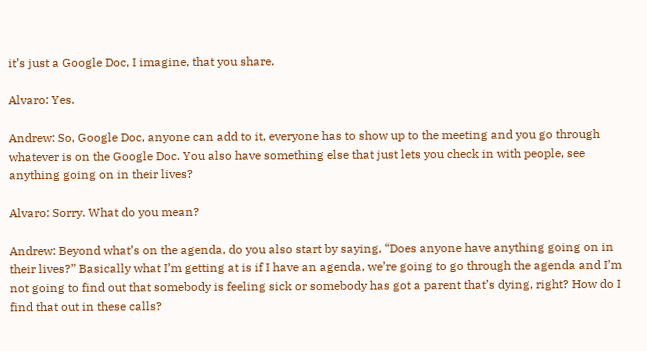it’s just a Google Doc, I imagine, that you share.

Alvaro: Yes.

Andrew: So, Google Doc, anyone can add to it, everyone has to show up to the meeting and you go through whatever is on the Google Doc. You also have something else that just lets you check in with people, see anything going on in their lives?

Alvaro: Sorry. What do you mean?

Andrew: Beyond what’s on the agenda, do you also start by saying, “Does anyone have anything going on in their lives?” Basically what I’m getting at is if I have an agenda, we’re going to go through the agenda and I’m not going to find out that somebody is feeling sick or somebody has got a parent that’s dying, right? How do I find that out in these calls?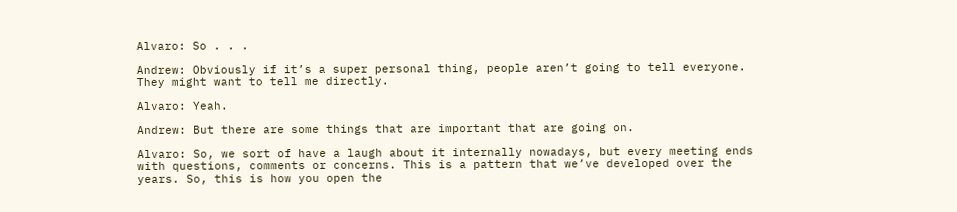Alvaro: So . . .

Andrew: Obviously if it’s a super personal thing, people aren’t going to tell everyone. They might want to tell me directly.

Alvaro: Yeah.

Andrew: But there are some things that are important that are going on.

Alvaro: So, we sort of have a laugh about it internally nowadays, but every meeting ends with questions, comments or concerns. This is a pattern that we’ve developed over the years. So, this is how you open the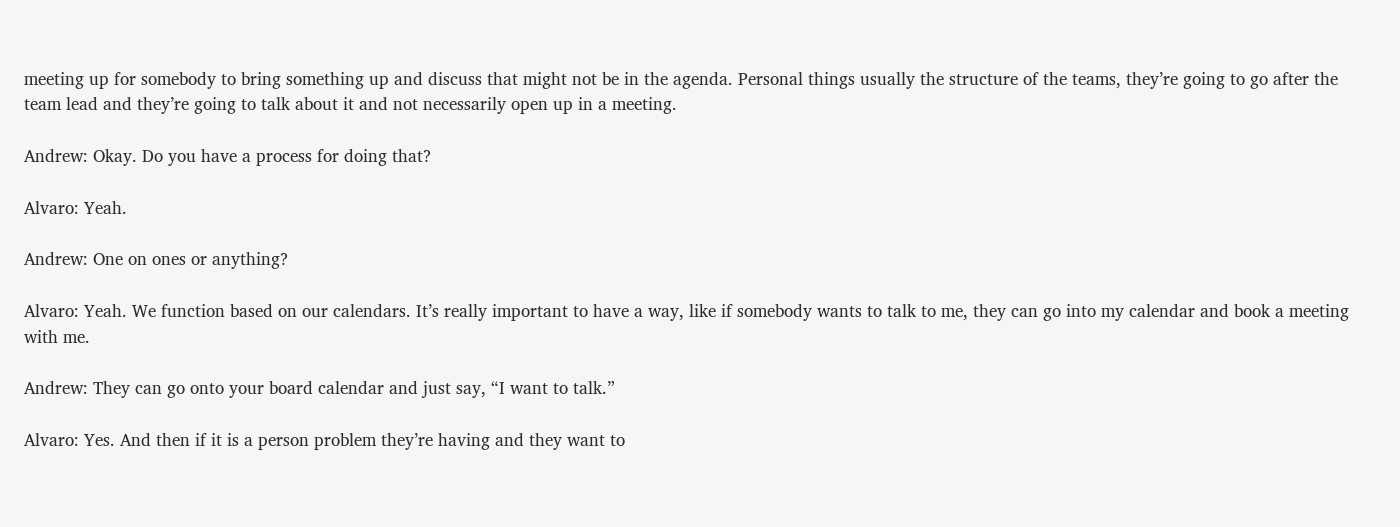meeting up for somebody to bring something up and discuss that might not be in the agenda. Personal things usually the structure of the teams, they’re going to go after the team lead and they’re going to talk about it and not necessarily open up in a meeting.

Andrew: Okay. Do you have a process for doing that?

Alvaro: Yeah.

Andrew: One on ones or anything?

Alvaro: Yeah. We function based on our calendars. It’s really important to have a way, like if somebody wants to talk to me, they can go into my calendar and book a meeting with me.

Andrew: They can go onto your board calendar and just say, “I want to talk.”

Alvaro: Yes. And then if it is a person problem they’re having and they want to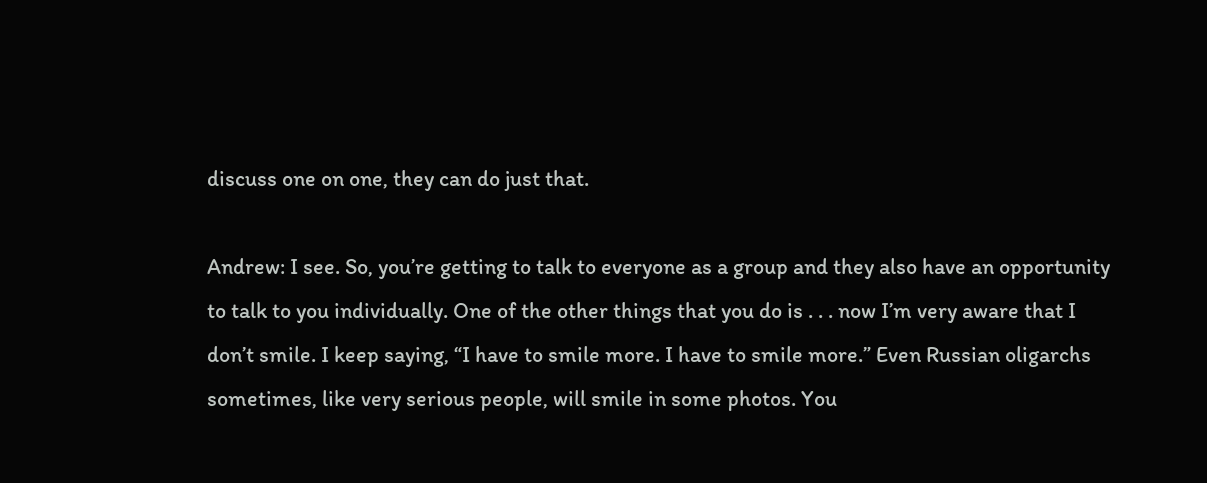discuss one on one, they can do just that.

Andrew: I see. So, you’re getting to talk to everyone as a group and they also have an opportunity to talk to you individually. One of the other things that you do is . . . now I’m very aware that I don’t smile. I keep saying, “I have to smile more. I have to smile more.” Even Russian oligarchs sometimes, like very serious people, will smile in some photos. You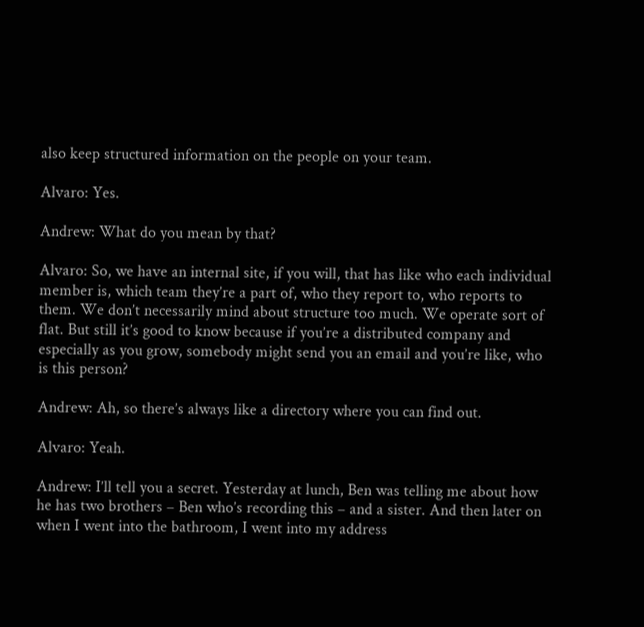also keep structured information on the people on your team.

Alvaro: Yes.

Andrew: What do you mean by that?

Alvaro: So, we have an internal site, if you will, that has like who each individual member is, which team they’re a part of, who they report to, who reports to them. We don’t necessarily mind about structure too much. We operate sort of flat. But still it’s good to know because if you’re a distributed company and especially as you grow, somebody might send you an email and you’re like, who is this person?

Andrew: Ah, so there’s always like a directory where you can find out.

Alvaro: Yeah.

Andrew: I’ll tell you a secret. Yesterday at lunch, Ben was telling me about how he has two brothers – Ben who’s recording this – and a sister. And then later on when I went into the bathroom, I went into my address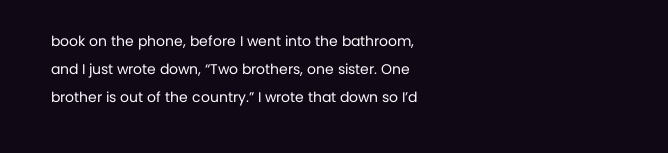book on the phone, before I went into the bathroom, and I just wrote down, “Two brothers, one sister. One brother is out of the country.” I wrote that down so I’d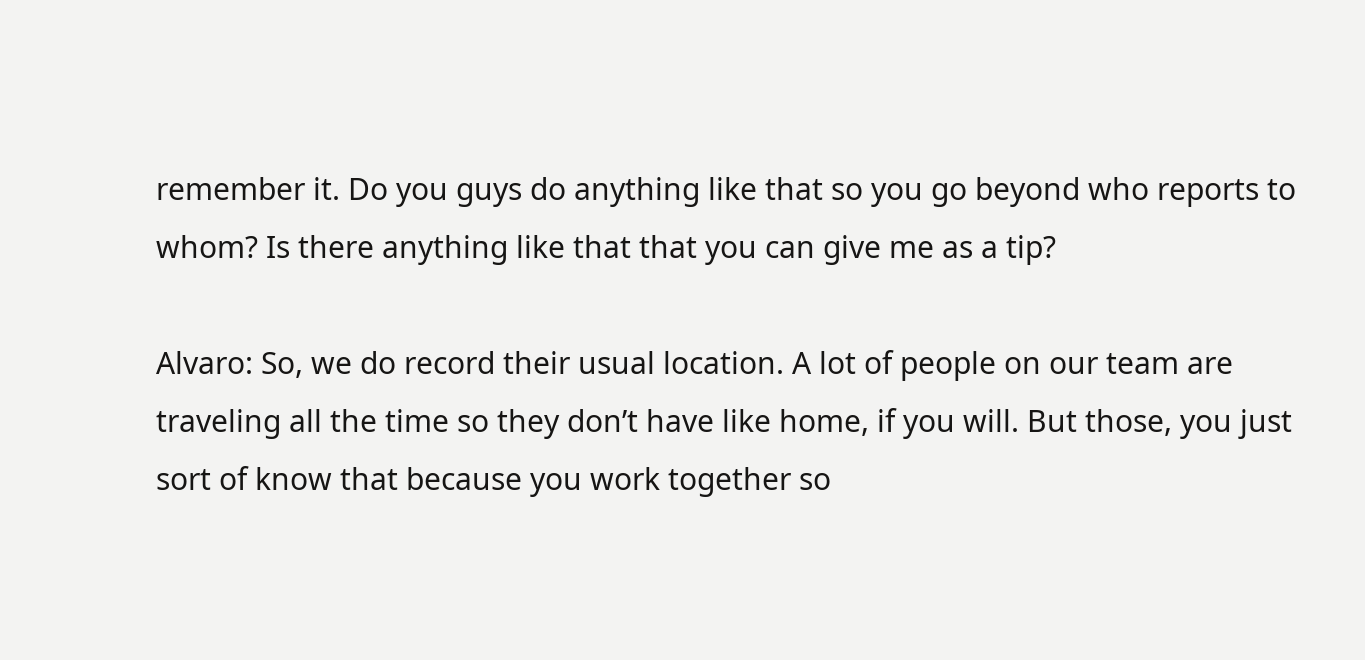remember it. Do you guys do anything like that so you go beyond who reports to whom? Is there anything like that that you can give me as a tip?

Alvaro: So, we do record their usual location. A lot of people on our team are traveling all the time so they don’t have like home, if you will. But those, you just sort of know that because you work together so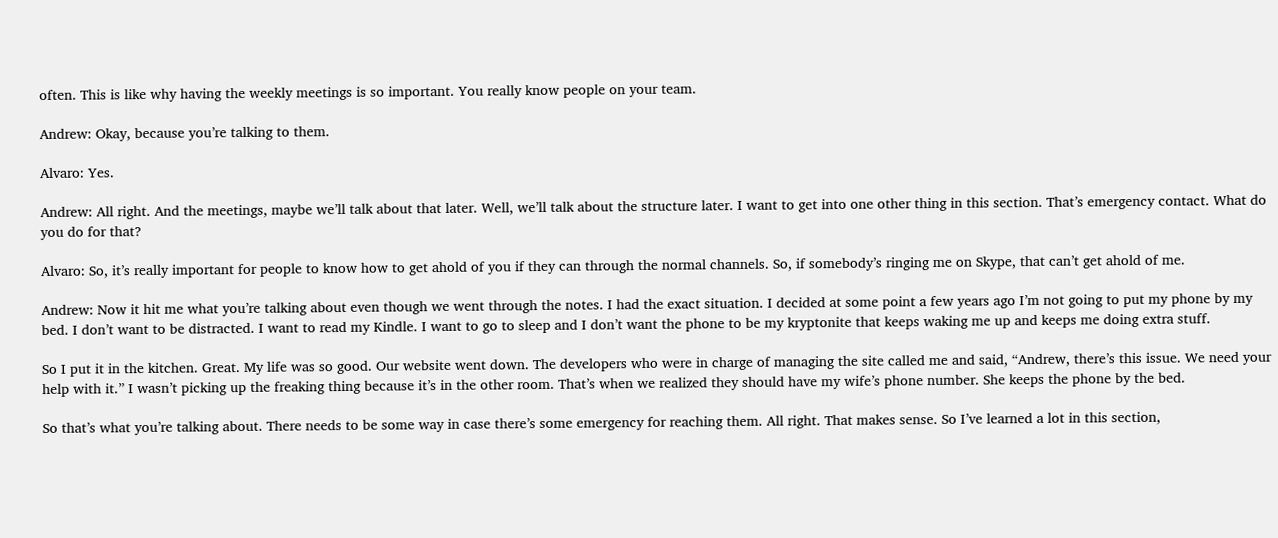often. This is like why having the weekly meetings is so important. You really know people on your team.

Andrew: Okay, because you’re talking to them.

Alvaro: Yes.

Andrew: All right. And the meetings, maybe we’ll talk about that later. Well, we’ll talk about the structure later. I want to get into one other thing in this section. That’s emergency contact. What do you do for that?

Alvaro: So, it’s really important for people to know how to get ahold of you if they can through the normal channels. So, if somebody’s ringing me on Skype, that can’t get ahold of me.

Andrew: Now it hit me what you’re talking about even though we went through the notes. I had the exact situation. I decided at some point a few years ago I’m not going to put my phone by my bed. I don’t want to be distracted. I want to read my Kindle. I want to go to sleep and I don’t want the phone to be my kryptonite that keeps waking me up and keeps me doing extra stuff.

So I put it in the kitchen. Great. My life was so good. Our website went down. The developers who were in charge of managing the site called me and said, “Andrew, there’s this issue. We need your help with it.” I wasn’t picking up the freaking thing because it’s in the other room. That’s when we realized they should have my wife’s phone number. She keeps the phone by the bed.

So that’s what you’re talking about. There needs to be some way in case there’s some emergency for reaching them. All right. That makes sense. So I’ve learned a lot in this section,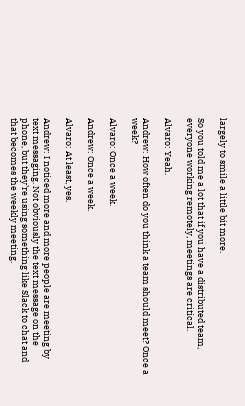largely to smile a little bit more.

So you told me a lot that if you have a distributed team, everyone working remotely, meetings are critical.

Alvaro: Yeah.

Andrew: How often do you think a team should meet? Once a week?

Alvaro: Once a week.

Andrew: Once a week.

Alvaro: At least, yes.

Andrew: I noticed more and more people are meeting by text messaging. Not obviously the text message on the phone, but they’re using something like Slack to chat and that becomes the weekly meeting.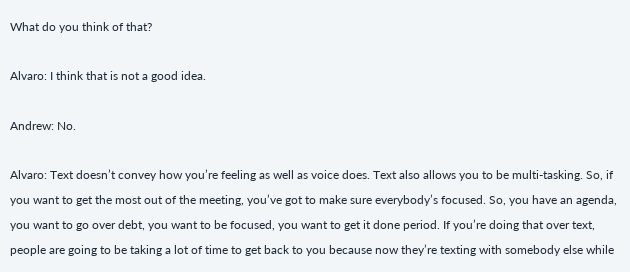What do you think of that?

Alvaro: I think that is not a good idea.

Andrew: No.

Alvaro: Text doesn’t convey how you’re feeling as well as voice does. Text also allows you to be multi-tasking. So, if you want to get the most out of the meeting, you’ve got to make sure everybody’s focused. So, you have an agenda, you want to go over debt, you want to be focused, you want to get it done period. If you’re doing that over text, people are going to be taking a lot of time to get back to you because now they’re texting with somebody else while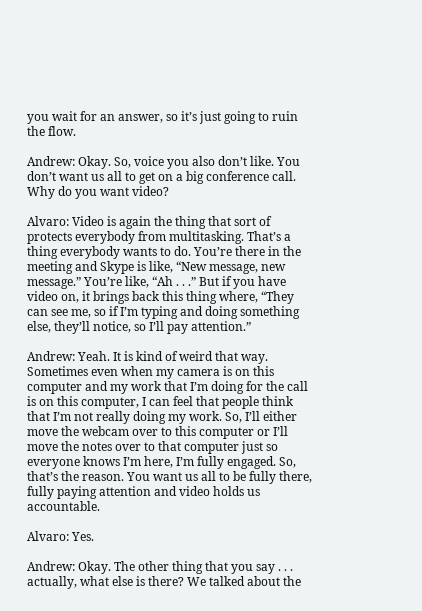you wait for an answer, so it’s just going to ruin the flow.

Andrew: Okay. So, voice you also don’t like. You don’t want us all to get on a big conference call. Why do you want video?

Alvaro: Video is again the thing that sort of protects everybody from multitasking. That’s a thing everybody wants to do. You’re there in the meeting and Skype is like, “New message, new message.” You’re like, “Ah . . .” But if you have video on, it brings back this thing where, “They can see me, so if I’m typing and doing something else, they’ll notice, so I’ll pay attention.”

Andrew: Yeah. It is kind of weird that way. Sometimes even when my camera is on this computer and my work that I’m doing for the call is on this computer, I can feel that people think that I’m not really doing my work. So, I’ll either move the webcam over to this computer or I’ll move the notes over to that computer just so everyone knows I’m here, I’m fully engaged. So, that’s the reason. You want us all to be fully there, fully paying attention and video holds us accountable.

Alvaro: Yes.

Andrew: Okay. The other thing that you say . . . actually, what else is there? We talked about the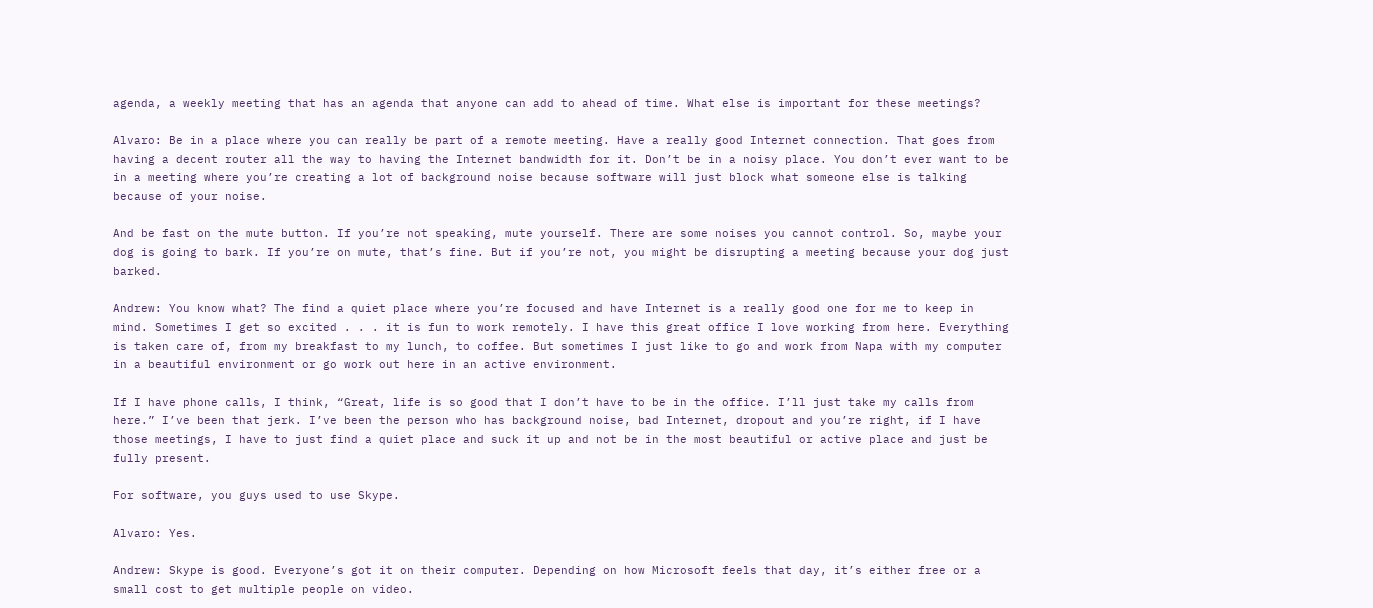agenda, a weekly meeting that has an agenda that anyone can add to ahead of time. What else is important for these meetings?

Alvaro: Be in a place where you can really be part of a remote meeting. Have a really good Internet connection. That goes from having a decent router all the way to having the Internet bandwidth for it. Don’t be in a noisy place. You don’t ever want to be in a meeting where you’re creating a lot of background noise because software will just block what someone else is talking because of your noise.

And be fast on the mute button. If you’re not speaking, mute yourself. There are some noises you cannot control. So, maybe your dog is going to bark. If you’re on mute, that’s fine. But if you’re not, you might be disrupting a meeting because your dog just barked.

Andrew: You know what? The find a quiet place where you’re focused and have Internet is a really good one for me to keep in mind. Sometimes I get so excited . . . it is fun to work remotely. I have this great office I love working from here. Everything is taken care of, from my breakfast to my lunch, to coffee. But sometimes I just like to go and work from Napa with my computer in a beautiful environment or go work out here in an active environment.

If I have phone calls, I think, “Great, life is so good that I don’t have to be in the office. I’ll just take my calls from here.” I’ve been that jerk. I’ve been the person who has background noise, bad Internet, dropout and you’re right, if I have those meetings, I have to just find a quiet place and suck it up and not be in the most beautiful or active place and just be fully present.

For software, you guys used to use Skype.

Alvaro: Yes.

Andrew: Skype is good. Everyone’s got it on their computer. Depending on how Microsoft feels that day, it’s either free or a small cost to get multiple people on video.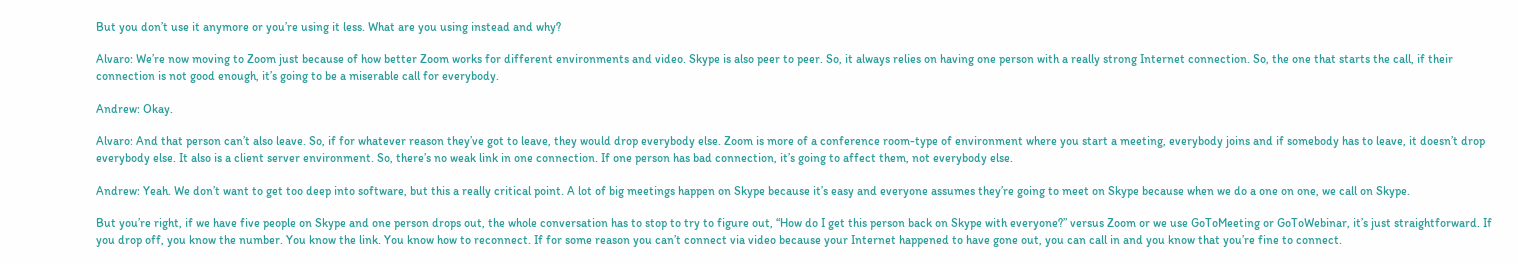But you don’t use it anymore or you’re using it less. What are you using instead and why?

Alvaro: We’re now moving to Zoom just because of how better Zoom works for different environments and video. Skype is also peer to peer. So, it always relies on having one person with a really strong Internet connection. So, the one that starts the call, if their connection is not good enough, it’s going to be a miserable call for everybody.

Andrew: Okay.

Alvaro: And that person can’t also leave. So, if for whatever reason they’ve got to leave, they would drop everybody else. Zoom is more of a conference room-type of environment where you start a meeting, everybody joins and if somebody has to leave, it doesn’t drop everybody else. It also is a client server environment. So, there’s no weak link in one connection. If one person has bad connection, it’s going to affect them, not everybody else.

Andrew: Yeah. We don’t want to get too deep into software, but this a really critical point. A lot of big meetings happen on Skype because it’s easy and everyone assumes they’re going to meet on Skype because when we do a one on one, we call on Skype.

But you’re right, if we have five people on Skype and one person drops out, the whole conversation has to stop to try to figure out, “How do I get this person back on Skype with everyone?” versus Zoom or we use GoToMeeting or GoToWebinar, it’s just straightforward. If you drop off, you know the number. You know the link. You know how to reconnect. If for some reason you can’t connect via video because your Internet happened to have gone out, you can call in and you know that you’re fine to connect.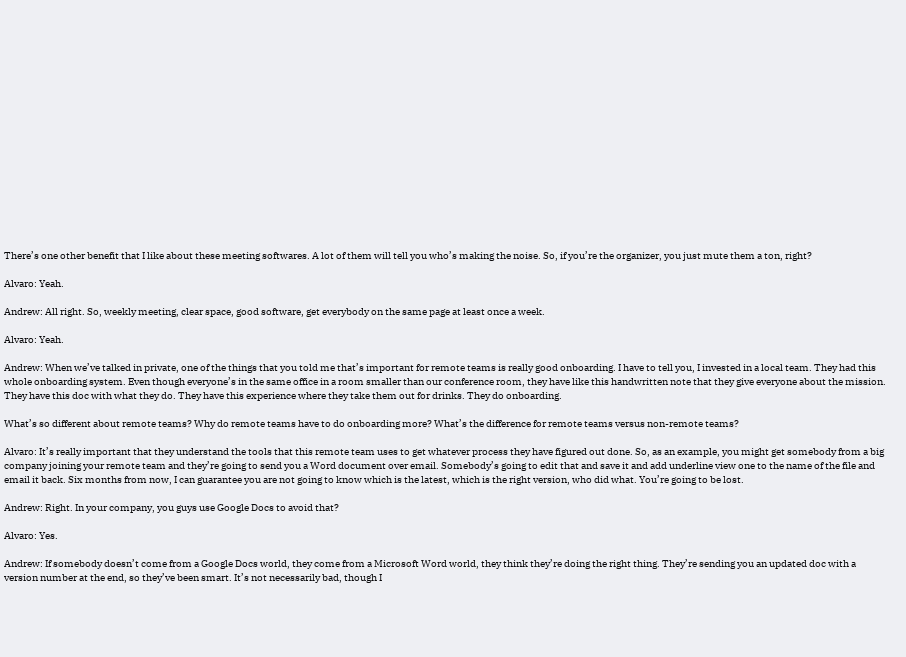There’s one other benefit that I like about these meeting softwares. A lot of them will tell you who’s making the noise. So, if you’re the organizer, you just mute them a ton, right?

Alvaro: Yeah.

Andrew: All right. So, weekly meeting, clear space, good software, get everybody on the same page at least once a week.

Alvaro: Yeah.

Andrew: When we’ve talked in private, one of the things that you told me that’s important for remote teams is really good onboarding. I have to tell you, I invested in a local team. They had this whole onboarding system. Even though everyone’s in the same office in a room smaller than our conference room, they have like this handwritten note that they give everyone about the mission. They have this doc with what they do. They have this experience where they take them out for drinks. They do onboarding.

What’s so different about remote teams? Why do remote teams have to do onboarding more? What’s the difference for remote teams versus non-remote teams?

Alvaro: It’s really important that they understand the tools that this remote team uses to get whatever process they have figured out done. So, as an example, you might get somebody from a big company joining your remote team and they’re going to send you a Word document over email. Somebody’s going to edit that and save it and add underline view one to the name of the file and email it back. Six months from now, I can guarantee you are not going to know which is the latest, which is the right version, who did what. You’re going to be lost.

Andrew: Right. In your company, you guys use Google Docs to avoid that?

Alvaro: Yes.

Andrew: If somebody doesn’t come from a Google Docs world, they come from a Microsoft Word world, they think they’re doing the right thing. They’re sending you an updated doc with a version number at the end, so they’ve been smart. It’s not necessarily bad, though I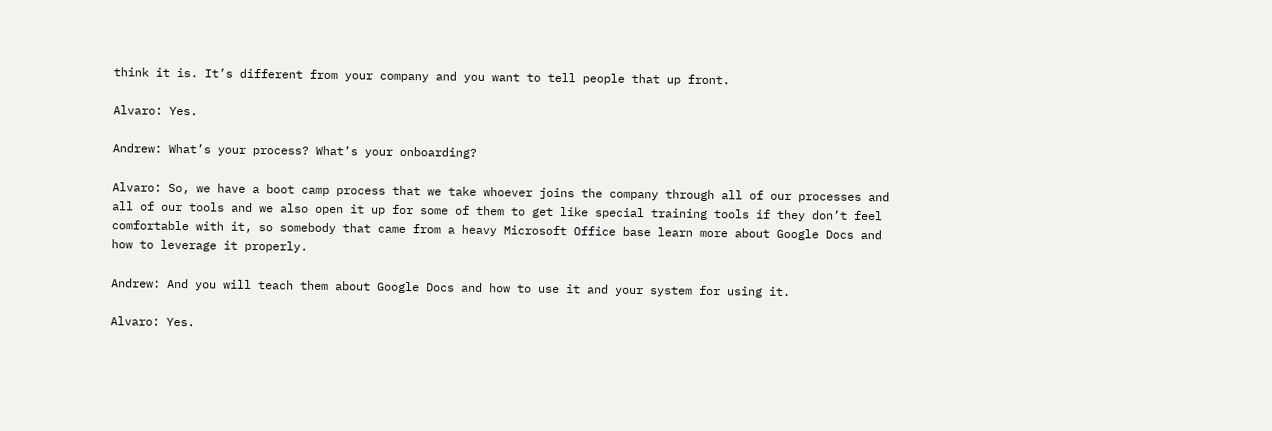think it is. It’s different from your company and you want to tell people that up front.

Alvaro: Yes.

Andrew: What’s your process? What’s your onboarding?

Alvaro: So, we have a boot camp process that we take whoever joins the company through all of our processes and all of our tools and we also open it up for some of them to get like special training tools if they don’t feel comfortable with it, so somebody that came from a heavy Microsoft Office base learn more about Google Docs and how to leverage it properly.

Andrew: And you will teach them about Google Docs and how to use it and your system for using it.

Alvaro: Yes.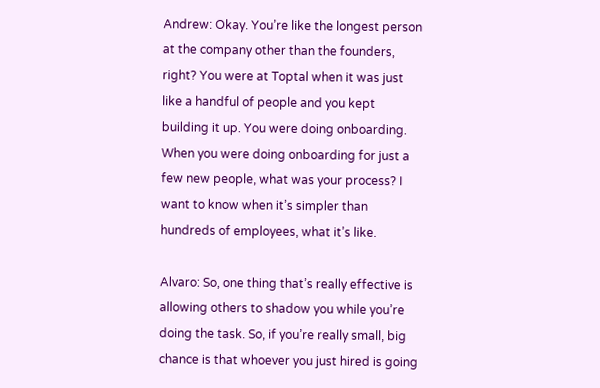Andrew: Okay. You’re like the longest person at the company other than the founders, right? You were at Toptal when it was just like a handful of people and you kept building it up. You were doing onboarding. When you were doing onboarding for just a few new people, what was your process? I want to know when it’s simpler than hundreds of employees, what it’s like.

Alvaro: So, one thing that’s really effective is allowing others to shadow you while you’re doing the task. So, if you’re really small, big chance is that whoever you just hired is going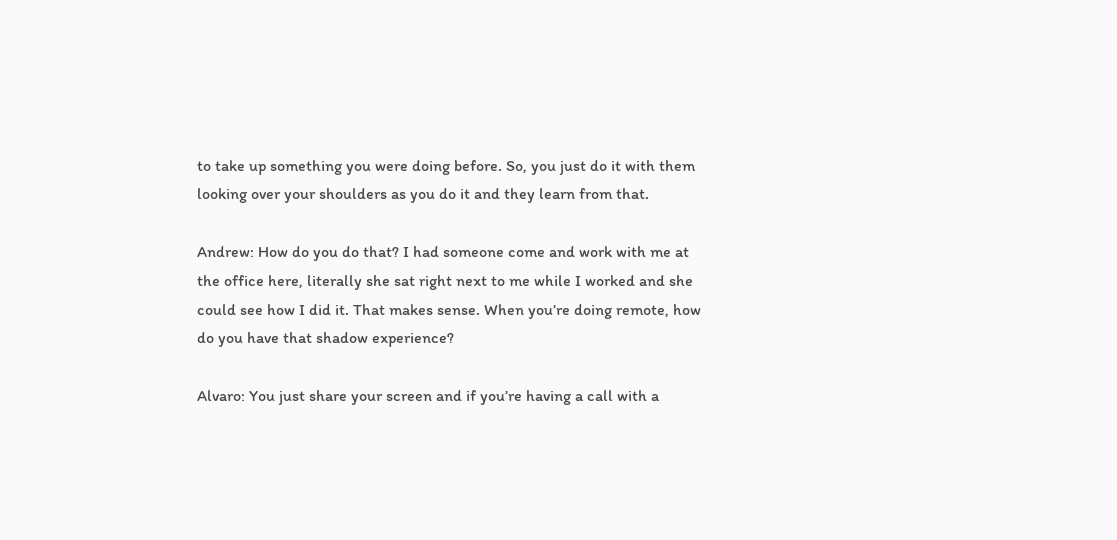to take up something you were doing before. So, you just do it with them looking over your shoulders as you do it and they learn from that.

Andrew: How do you do that? I had someone come and work with me at the office here, literally she sat right next to me while I worked and she could see how I did it. That makes sense. When you’re doing remote, how do you have that shadow experience?

Alvaro: You just share your screen and if you’re having a call with a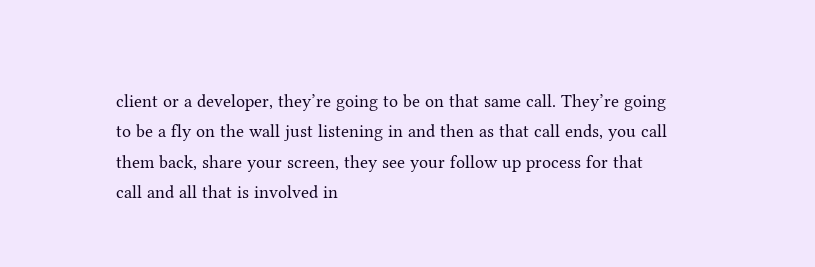client or a developer, they’re going to be on that same call. They’re going to be a fly on the wall just listening in and then as that call ends, you call them back, share your screen, they see your follow up process for that call and all that is involved in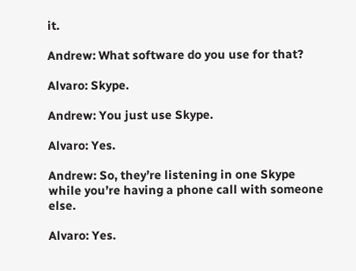it.

Andrew: What software do you use for that?

Alvaro: Skype.

Andrew: You just use Skype.

Alvaro: Yes.

Andrew: So, they’re listening in one Skype while you’re having a phone call with someone else.

Alvaro: Yes.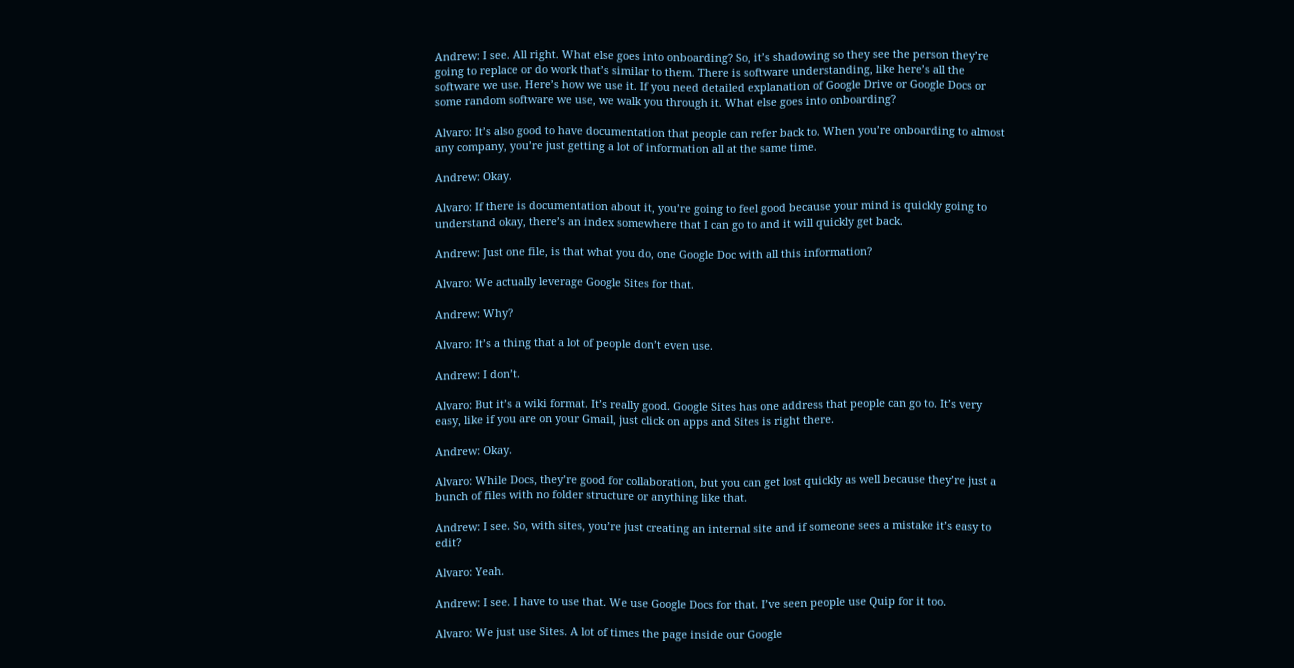Andrew: I see. All right. What else goes into onboarding? So, it’s shadowing so they see the person they’re going to replace or do work that’s similar to them. There is software understanding, like here’s all the software we use. Here’s how we use it. If you need detailed explanation of Google Drive or Google Docs or some random software we use, we walk you through it. What else goes into onboarding?

Alvaro: It’s also good to have documentation that people can refer back to. When you’re onboarding to almost any company, you’re just getting a lot of information all at the same time.

Andrew: Okay.

Alvaro: If there is documentation about it, you’re going to feel good because your mind is quickly going to understand okay, there’s an index somewhere that I can go to and it will quickly get back.

Andrew: Just one file, is that what you do, one Google Doc with all this information?

Alvaro: We actually leverage Google Sites for that.

Andrew: Why?

Alvaro: It’s a thing that a lot of people don’t even use.

Andrew: I don’t.

Alvaro: But it’s a wiki format. It’s really good. Google Sites has one address that people can go to. It’s very easy, like if you are on your Gmail, just click on apps and Sites is right there.

Andrew: Okay.

Alvaro: While Docs, they’re good for collaboration, but you can get lost quickly as well because they’re just a bunch of files with no folder structure or anything like that.

Andrew: I see. So, with sites, you’re just creating an internal site and if someone sees a mistake it’s easy to edit?

Alvaro: Yeah.

Andrew: I see. I have to use that. We use Google Docs for that. I’ve seen people use Quip for it too.

Alvaro: We just use Sites. A lot of times the page inside our Google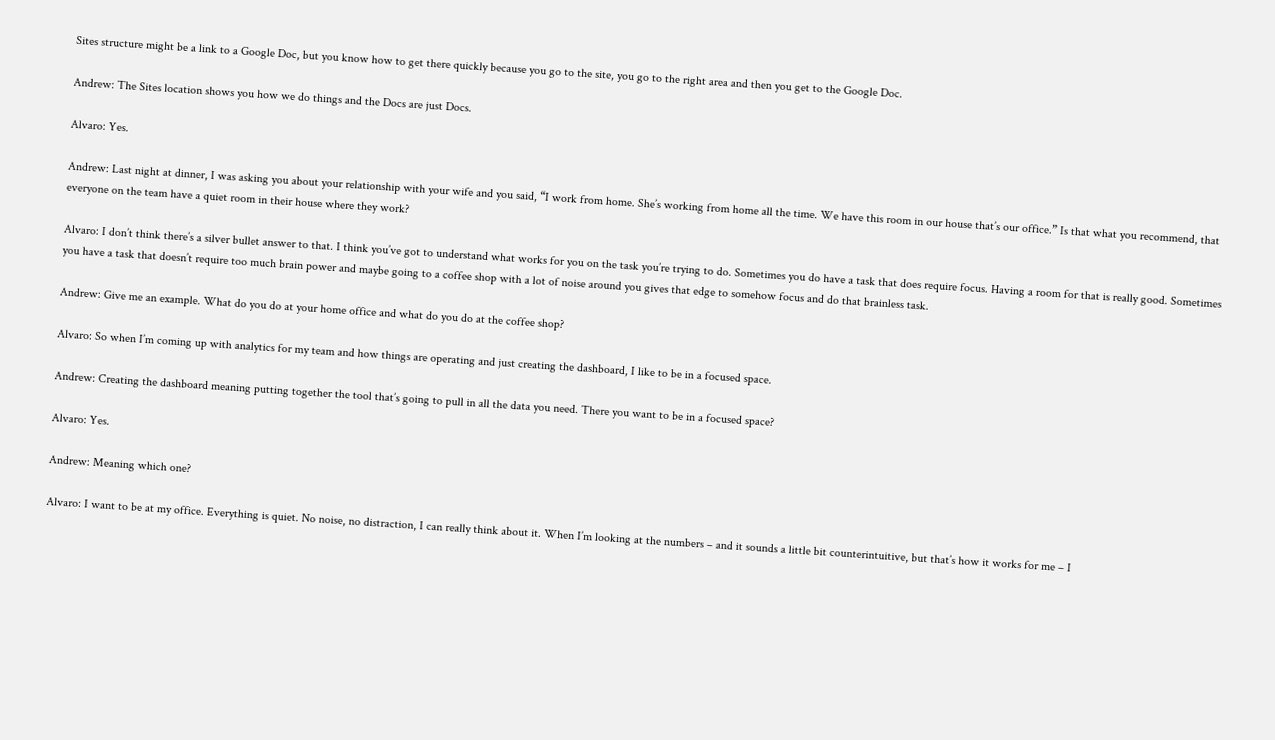Sites structure might be a link to a Google Doc, but you know how to get there quickly because you go to the site, you go to the right area and then you get to the Google Doc.

Andrew: The Sites location shows you how we do things and the Docs are just Docs.

Alvaro: Yes.

Andrew: Last night at dinner, I was asking you about your relationship with your wife and you said, “I work from home. She’s working from home all the time. We have this room in our house that’s our office.” Is that what you recommend, that everyone on the team have a quiet room in their house where they work?

Alvaro: I don’t think there’s a silver bullet answer to that. I think you’ve got to understand what works for you on the task you’re trying to do. Sometimes you do have a task that does require focus. Having a room for that is really good. Sometimes you have a task that doesn’t require too much brain power and maybe going to a coffee shop with a lot of noise around you gives that edge to somehow focus and do that brainless task.

Andrew: Give me an example. What do you do at your home office and what do you do at the coffee shop?

Alvaro: So when I’m coming up with analytics for my team and how things are operating and just creating the dashboard, I like to be in a focused space.

Andrew: Creating the dashboard meaning putting together the tool that’s going to pull in all the data you need. There you want to be in a focused space?

Alvaro: Yes.

Andrew: Meaning which one?

Alvaro: I want to be at my office. Everything is quiet. No noise, no distraction, I can really think about it. When I’m looking at the numbers – and it sounds a little bit counterintuitive, but that’s how it works for me – I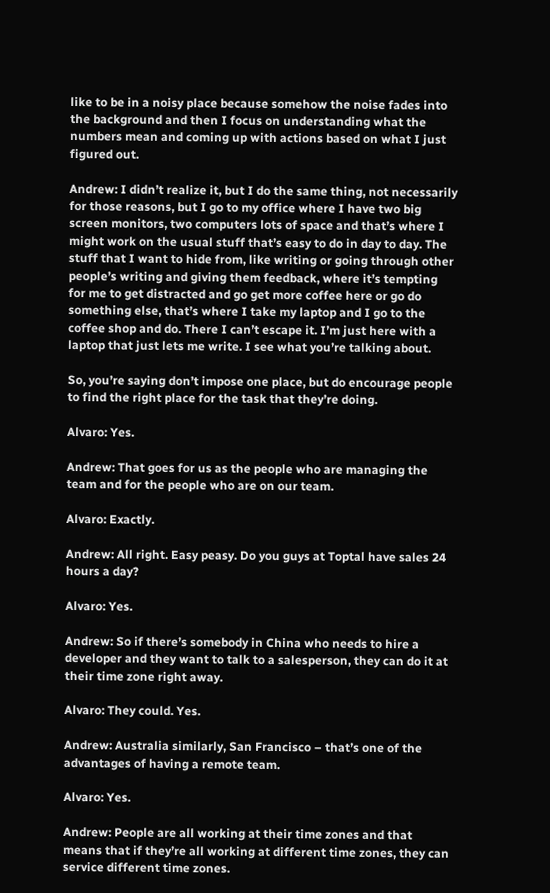like to be in a noisy place because somehow the noise fades into the background and then I focus on understanding what the numbers mean and coming up with actions based on what I just figured out.

Andrew: I didn’t realize it, but I do the same thing, not necessarily for those reasons, but I go to my office where I have two big screen monitors, two computers lots of space and that’s where I might work on the usual stuff that’s easy to do in day to day. The stuff that I want to hide from, like writing or going through other people’s writing and giving them feedback, where it’s tempting for me to get distracted and go get more coffee here or go do something else, that’s where I take my laptop and I go to the coffee shop and do. There I can’t escape it. I’m just here with a laptop that just lets me write. I see what you’re talking about.

So, you’re saying don’t impose one place, but do encourage people to find the right place for the task that they’re doing.

Alvaro: Yes.

Andrew: That goes for us as the people who are managing the team and for the people who are on our team.

Alvaro: Exactly.

Andrew: All right. Easy peasy. Do you guys at Toptal have sales 24 hours a day?

Alvaro: Yes.

Andrew: So if there’s somebody in China who needs to hire a developer and they want to talk to a salesperson, they can do it at their time zone right away.

Alvaro: They could. Yes.

Andrew: Australia similarly, San Francisco – that’s one of the advantages of having a remote team.

Alvaro: Yes.

Andrew: People are all working at their time zones and that means that if they’re all working at different time zones, they can service different time zones.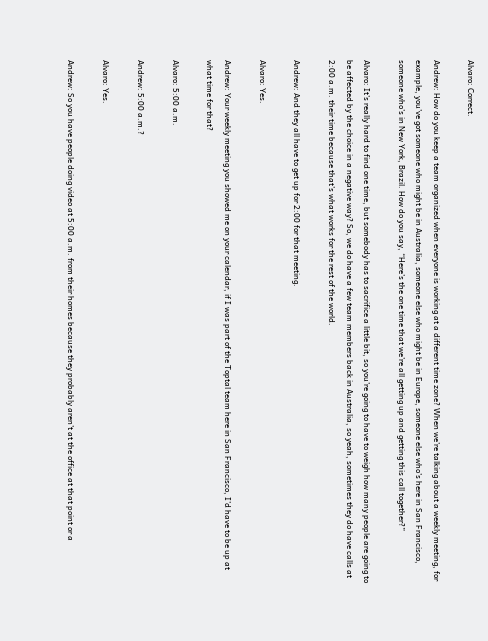Alvaro: Correct.

Andrew: How do you keep a team organized when everyone is working at a different time zone? When we’re talking about a weekly meeting, for example, you’ve got someone who might be in Australia, someone else who might be in Europe, someone else who’s here in San Francisco, someone who’s in New York, Brazil. How do you say, “Here’s the one time that we’re all getting up and getting this call together?”

Alvaro: It’s really hard to find one time, but somebody has to sacrifice a little bit, so you’re going to have to weigh how many people are going to be affected by the choice in a negative way? So, we do have a few team members back in Australia, so yeah, sometimes they do have calls at 2:00 a.m. their time because that’s what works for the rest of the world.

Andrew: And they all have to get up for 2:00 for that meeting.

Alvaro: Yes.

Andrew: Your weekly meeting you showed me on your calendar, if I was part of the Toptal team here in San Francisco, I’d have to be up at what time for that?

Alvaro: 5:00 a.m.

Andrew: 5:00 a.m.?

Alvaro: Yes.

Andrew: So you have people doing video at 5:00 a.m. from their homes because they probably aren’t at the office at that point or a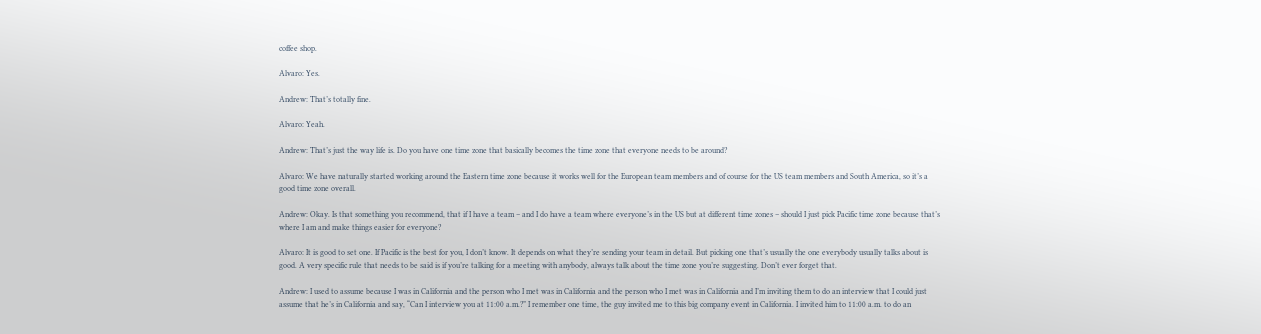coffee shop.

Alvaro: Yes.

Andrew: That’s totally fine.

Alvaro: Yeah.

Andrew: That’s just the way life is. Do you have one time zone that basically becomes the time zone that everyone needs to be around?

Alvaro: We have naturally started working around the Eastern time zone because it works well for the European team members and of course for the US team members and South America, so it’s a good time zone overall.

Andrew: Okay. Is that something you recommend, that if I have a team – and I do have a team where everyone’s in the US but at different time zones – should I just pick Pacific time zone because that’s where I am and make things easier for everyone?

Alvaro: It is good to set one. If Pacific is the best for you, I don’t know. It depends on what they’re sending your team in detail. But picking one that’s usually the one everybody usually talks about is good. A very specific rule that needs to be said is if you’re talking for a meeting with anybody, always talk about the time zone you’re suggesting. Don’t ever forget that.

Andrew: I used to assume because I was in California and the person who I met was in California and the person who I met was in California and I’m inviting them to do an interview that I could just assume that he’s in California and say, “Can I interview you at 11:00 a.m.?” I remember one time, the guy invited me to this big company event in California. I invited him to 11:00 a.m. to do an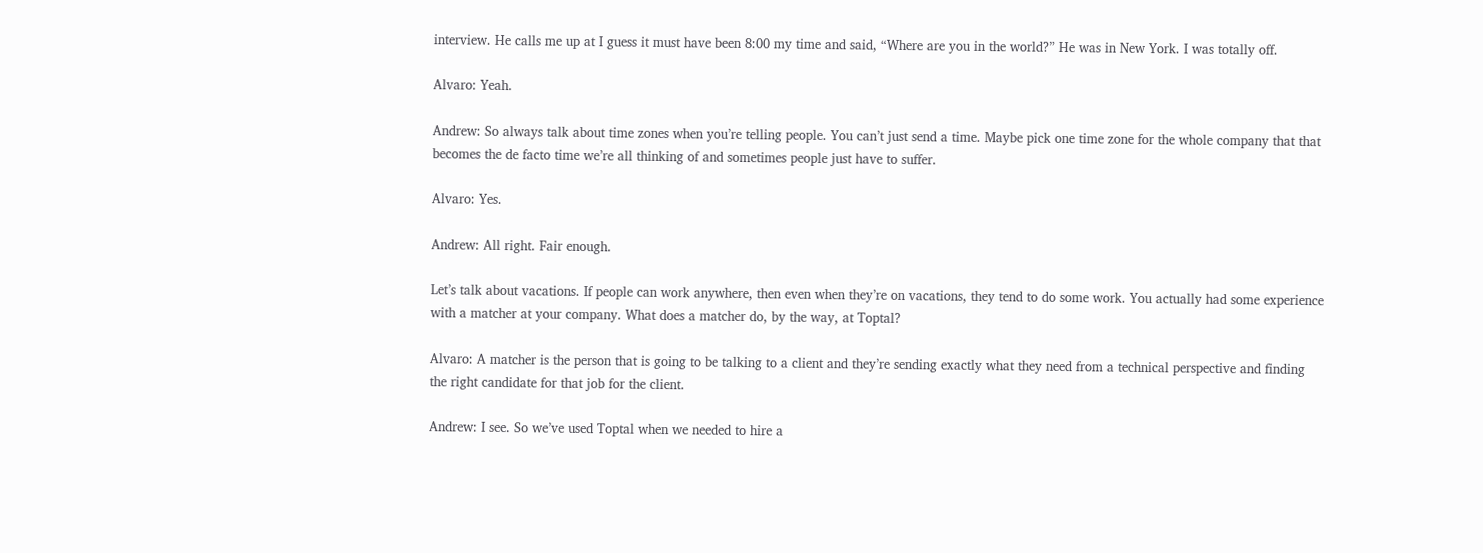interview. He calls me up at I guess it must have been 8:00 my time and said, “Where are you in the world?” He was in New York. I was totally off.

Alvaro: Yeah.

Andrew: So always talk about time zones when you’re telling people. You can’t just send a time. Maybe pick one time zone for the whole company that that becomes the de facto time we’re all thinking of and sometimes people just have to suffer.

Alvaro: Yes.

Andrew: All right. Fair enough.

Let’s talk about vacations. If people can work anywhere, then even when they’re on vacations, they tend to do some work. You actually had some experience with a matcher at your company. What does a matcher do, by the way, at Toptal?

Alvaro: A matcher is the person that is going to be talking to a client and they’re sending exactly what they need from a technical perspective and finding the right candidate for that job for the client.

Andrew: I see. So we’ve used Toptal when we needed to hire a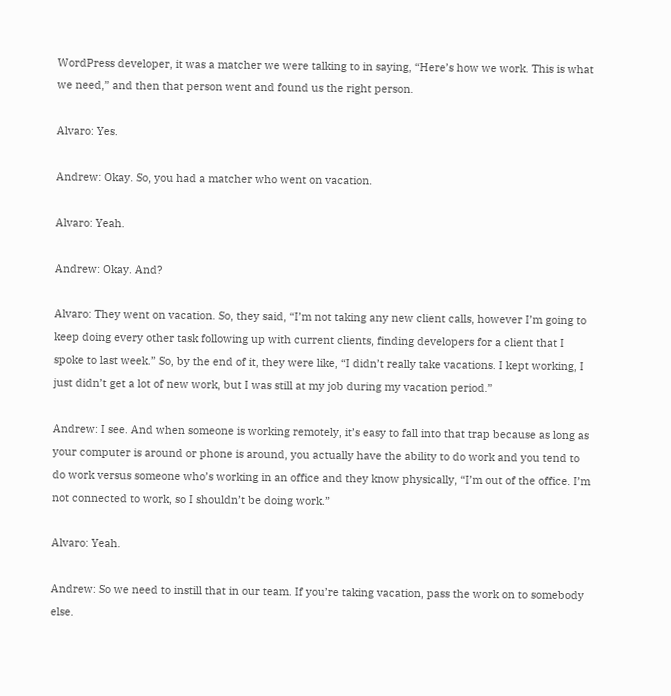WordPress developer, it was a matcher we were talking to in saying, “Here’s how we work. This is what we need,” and then that person went and found us the right person.

Alvaro: Yes.

Andrew: Okay. So, you had a matcher who went on vacation.

Alvaro: Yeah.

Andrew: Okay. And?

Alvaro: They went on vacation. So, they said, “I’m not taking any new client calls, however I’m going to keep doing every other task following up with current clients, finding developers for a client that I spoke to last week.” So, by the end of it, they were like, “I didn’t really take vacations. I kept working, I just didn’t get a lot of new work, but I was still at my job during my vacation period.”

Andrew: I see. And when someone is working remotely, it’s easy to fall into that trap because as long as your computer is around or phone is around, you actually have the ability to do work and you tend to do work versus someone who’s working in an office and they know physically, “I’m out of the office. I’m not connected to work, so I shouldn’t be doing work.”

Alvaro: Yeah.

Andrew: So we need to instill that in our team. If you’re taking vacation, pass the work on to somebody else.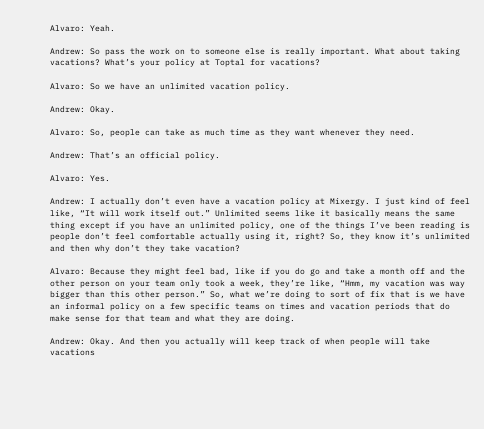Alvaro: Yeah.

Andrew: So pass the work on to someone else is really important. What about taking vacations? What’s your policy at Toptal for vacations?

Alvaro: So we have an unlimited vacation policy.

Andrew: Okay.

Alvaro: So, people can take as much time as they want whenever they need.

Andrew: That’s an official policy.

Alvaro: Yes.

Andrew: I actually don’t even have a vacation policy at Mixergy. I just kind of feel like, “It will work itself out.” Unlimited seems like it basically means the same thing except if you have an unlimited policy, one of the things I’ve been reading is people don’t feel comfortable actually using it, right? So, they know it’s unlimited and then why don’t they take vacation?

Alvaro: Because they might feel bad, like if you do go and take a month off and the other person on your team only took a week, they’re like, “Hmm, my vacation was way bigger than this other person.” So, what we’re doing to sort of fix that is we have an informal policy on a few specific teams on times and vacation periods that do make sense for that team and what they are doing.

Andrew: Okay. And then you actually will keep track of when people will take vacations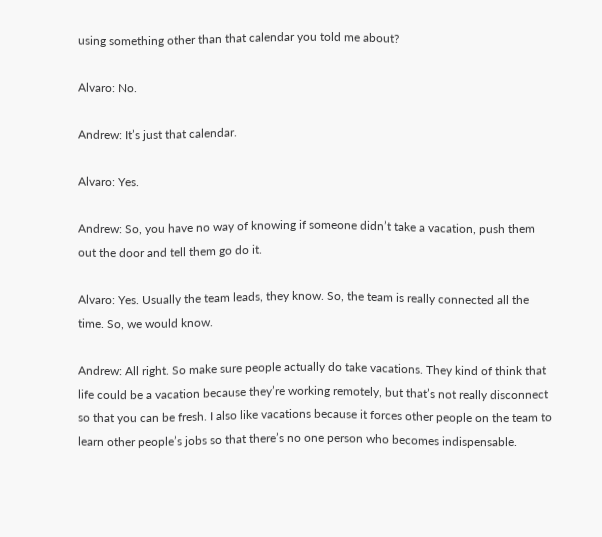using something other than that calendar you told me about?

Alvaro: No.

Andrew: It’s just that calendar.

Alvaro: Yes.

Andrew: So, you have no way of knowing if someone didn’t take a vacation, push them out the door and tell them go do it.

Alvaro: Yes. Usually the team leads, they know. So, the team is really connected all the time. So, we would know.

Andrew: All right. So make sure people actually do take vacations. They kind of think that life could be a vacation because they’re working remotely, but that’s not really disconnect so that you can be fresh. I also like vacations because it forces other people on the team to learn other people’s jobs so that there’s no one person who becomes indispensable.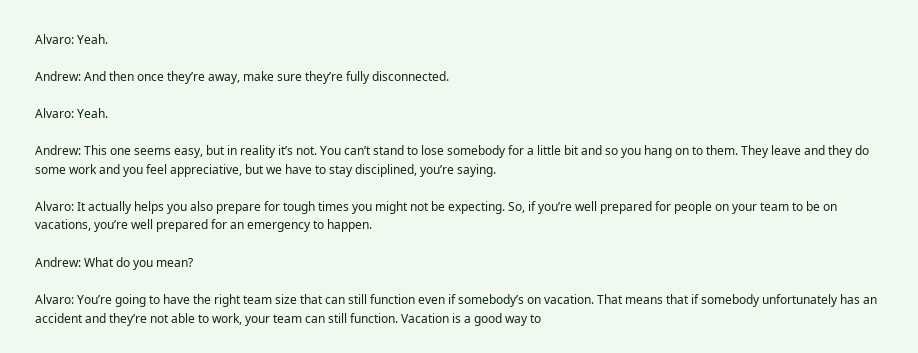Alvaro: Yeah.

Andrew: And then once they’re away, make sure they’re fully disconnected.

Alvaro: Yeah.

Andrew: This one seems easy, but in reality it’s not. You can’t stand to lose somebody for a little bit and so you hang on to them. They leave and they do some work and you feel appreciative, but we have to stay disciplined, you’re saying.

Alvaro: It actually helps you also prepare for tough times you might not be expecting. So, if you’re well prepared for people on your team to be on vacations, you’re well prepared for an emergency to happen.

Andrew: What do you mean?

Alvaro: You’re going to have the right team size that can still function even if somebody’s on vacation. That means that if somebody unfortunately has an accident and they’re not able to work, your team can still function. Vacation is a good way to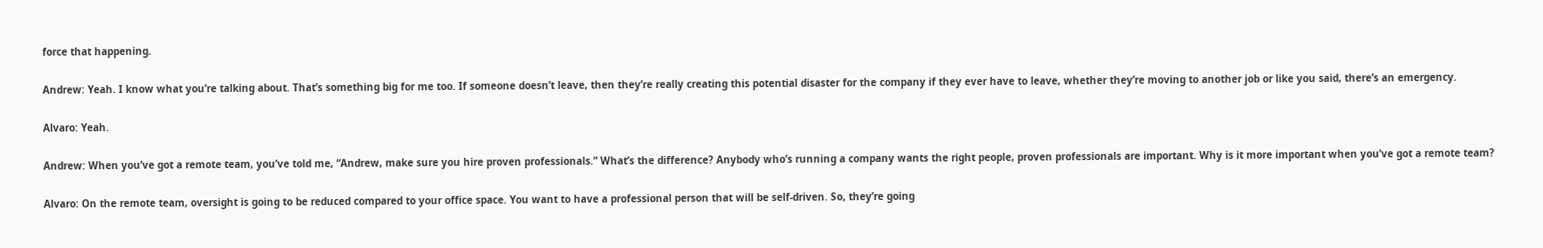force that happening.

Andrew: Yeah. I know what you’re talking about. That’s something big for me too. If someone doesn’t leave, then they’re really creating this potential disaster for the company if they ever have to leave, whether they’re moving to another job or like you said, there’s an emergency.

Alvaro: Yeah.

Andrew: When you’ve got a remote team, you’ve told me, “Andrew, make sure you hire proven professionals.” What’s the difference? Anybody who’s running a company wants the right people, proven professionals are important. Why is it more important when you’ve got a remote team?

Alvaro: On the remote team, oversight is going to be reduced compared to your office space. You want to have a professional person that will be self-driven. So, they’re going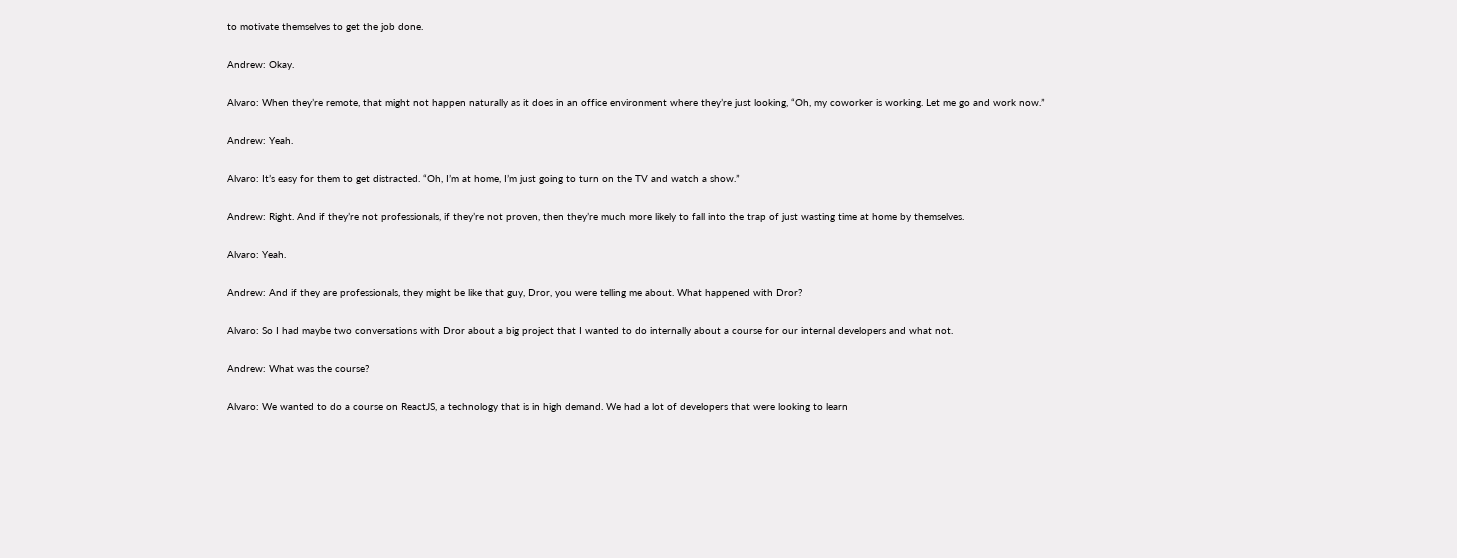to motivate themselves to get the job done.

Andrew: Okay.

Alvaro: When they’re remote, that might not happen naturally as it does in an office environment where they’re just looking, “Oh, my coworker is working. Let me go and work now.”

Andrew: Yeah.

Alvaro: It’s easy for them to get distracted. “Oh, I’m at home, I’m just going to turn on the TV and watch a show.”

Andrew: Right. And if they’re not professionals, if they’re not proven, then they’re much more likely to fall into the trap of just wasting time at home by themselves.

Alvaro: Yeah.

Andrew: And if they are professionals, they might be like that guy, Dror, you were telling me about. What happened with Dror?

Alvaro: So I had maybe two conversations with Dror about a big project that I wanted to do internally about a course for our internal developers and what not.

Andrew: What was the course?

Alvaro: We wanted to do a course on ReactJS, a technology that is in high demand. We had a lot of developers that were looking to learn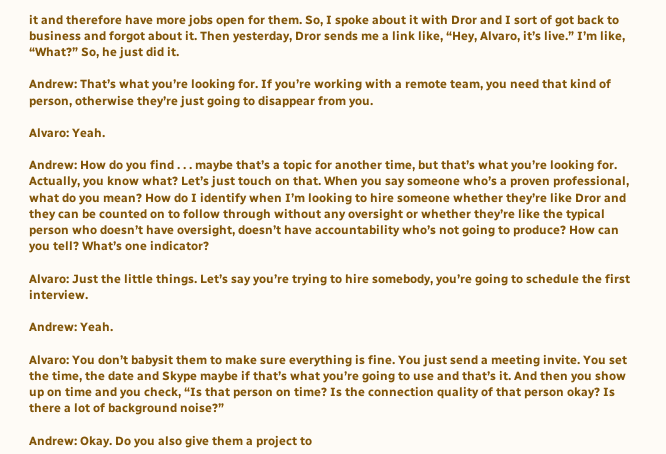it and therefore have more jobs open for them. So, I spoke about it with Dror and I sort of got back to business and forgot about it. Then yesterday, Dror sends me a link like, “Hey, Alvaro, it’s live.” I’m like, “What?” So, he just did it.

Andrew: That’s what you’re looking for. If you’re working with a remote team, you need that kind of person, otherwise they’re just going to disappear from you.

Alvaro: Yeah.

Andrew: How do you find . . . maybe that’s a topic for another time, but that’s what you’re looking for. Actually, you know what? Let’s just touch on that. When you say someone who’s a proven professional, what do you mean? How do I identify when I’m looking to hire someone whether they’re like Dror and they can be counted on to follow through without any oversight or whether they’re like the typical person who doesn’t have oversight, doesn’t have accountability who’s not going to produce? How can you tell? What’s one indicator?

Alvaro: Just the little things. Let’s say you’re trying to hire somebody, you’re going to schedule the first interview.

Andrew: Yeah.

Alvaro: You don’t babysit them to make sure everything is fine. You just send a meeting invite. You set the time, the date and Skype maybe if that’s what you’re going to use and that’s it. And then you show up on time and you check, “Is that person on time? Is the connection quality of that person okay? Is there a lot of background noise?”

Andrew: Okay. Do you also give them a project to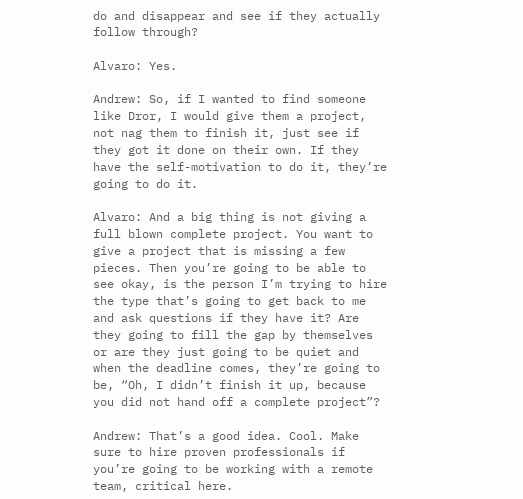do and disappear and see if they actually follow through?

Alvaro: Yes.

Andrew: So, if I wanted to find someone like Dror, I would give them a project, not nag them to finish it, just see if they got it done on their own. If they have the self-motivation to do it, they’re going to do it.

Alvaro: And a big thing is not giving a full blown complete project. You want to give a project that is missing a few pieces. Then you’re going to be able to see okay, is the person I’m trying to hire the type that’s going to get back to me and ask questions if they have it? Are they going to fill the gap by themselves or are they just going to be quiet and when the deadline comes, they’re going to be, “Oh, I didn’t finish it up, because you did not hand off a complete project”?

Andrew: That’s a good idea. Cool. Make sure to hire proven professionals if you’re going to be working with a remote team, critical here.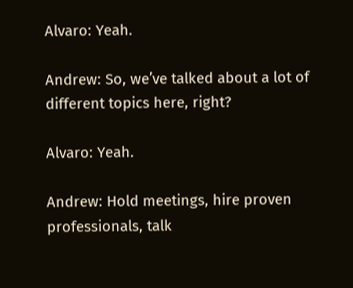Alvaro: Yeah.

Andrew: So, we’ve talked about a lot of different topics here, right?

Alvaro: Yeah.

Andrew: Hold meetings, hire proven professionals, talk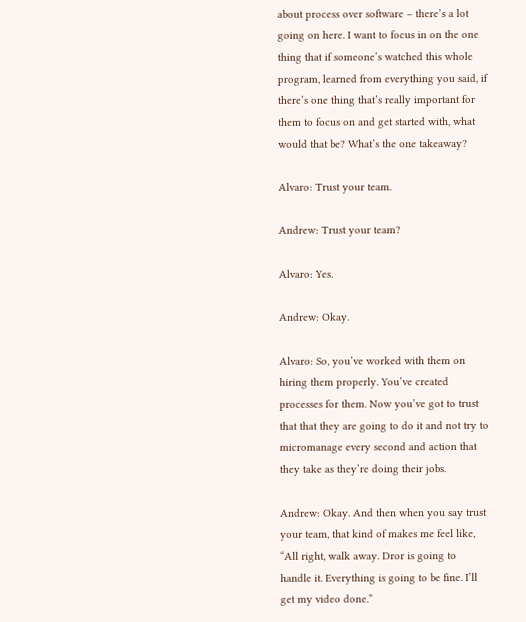about process over software – there’s a lot going on here. I want to focus in on the one thing that if someone’s watched this whole program, learned from everything you said, if there’s one thing that’s really important for them to focus on and get started with, what would that be? What’s the one takeaway?

Alvaro: Trust your team.

Andrew: Trust your team?

Alvaro: Yes.

Andrew: Okay.

Alvaro: So, you’ve worked with them on hiring them properly. You’ve created processes for them. Now you’ve got to trust that that they are going to do it and not try to micromanage every second and action that they take as they’re doing their jobs.

Andrew: Okay. And then when you say trust your team, that kind of makes me feel like, “All right, walk away. Dror is going to handle it. Everything is going to be fine. I’ll get my video done.”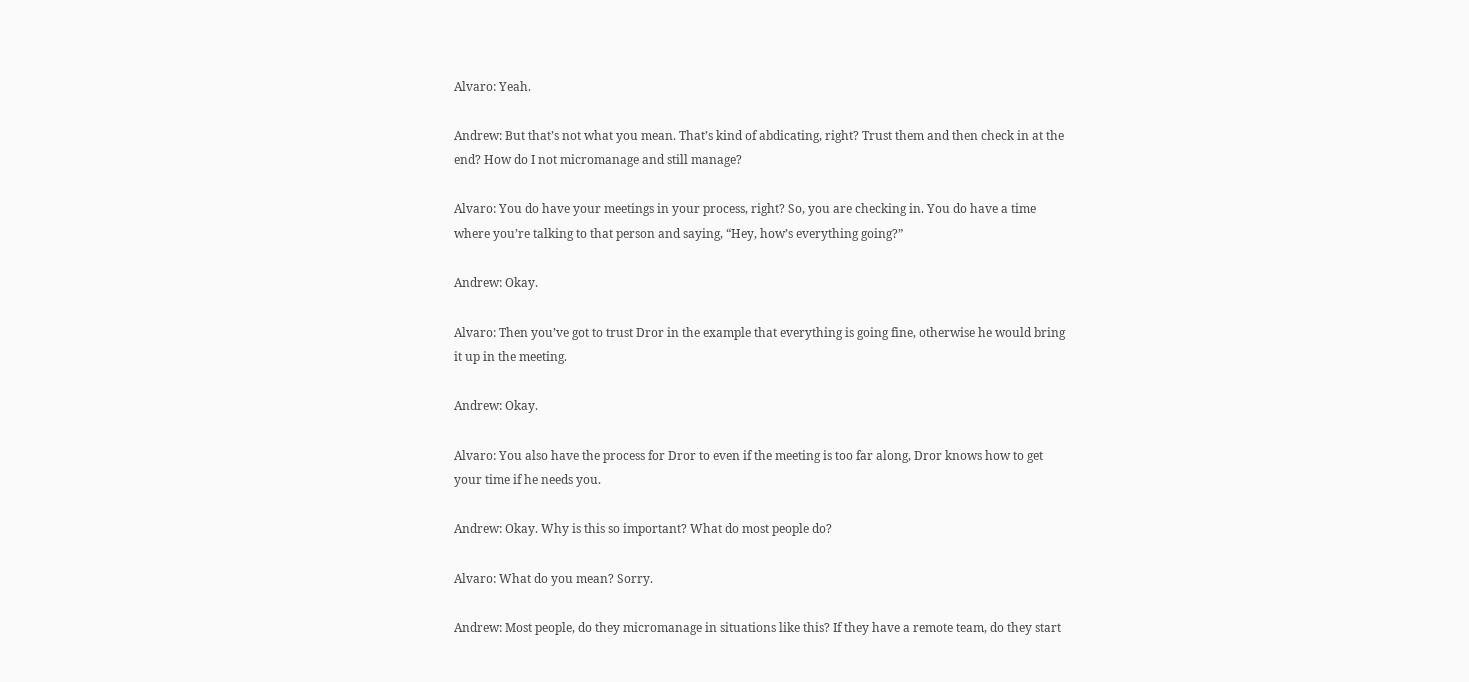Alvaro: Yeah.

Andrew: But that’s not what you mean. That’s kind of abdicating, right? Trust them and then check in at the end? How do I not micromanage and still manage?

Alvaro: You do have your meetings in your process, right? So, you are checking in. You do have a time where you’re talking to that person and saying, “Hey, how’s everything going?”

Andrew: Okay.

Alvaro: Then you’ve got to trust Dror in the example that everything is going fine, otherwise he would bring it up in the meeting.

Andrew: Okay.

Alvaro: You also have the process for Dror to even if the meeting is too far along, Dror knows how to get your time if he needs you.

Andrew: Okay. Why is this so important? What do most people do?

Alvaro: What do you mean? Sorry.

Andrew: Most people, do they micromanage in situations like this? If they have a remote team, do they start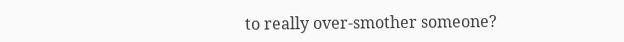to really over-smother someone?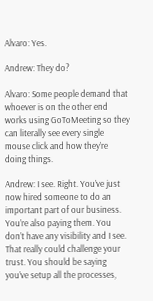Alvaro: Yes.

Andrew: They do?

Alvaro: Some people demand that whoever is on the other end works using GoToMeeting so they can literally see every single mouse click and how they’re doing things.

Andrew: I see. Right. You’ve just now hired someone to do an important part of our business. You’re also paying them. You don’t have any visibility and I see. That really could challenge your trust. You should be saying you’ve setup all the processes,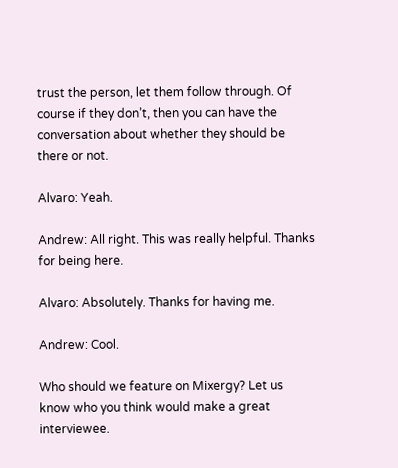trust the person, let them follow through. Of course if they don’t, then you can have the conversation about whether they should be there or not.

Alvaro: Yeah.

Andrew: All right. This was really helpful. Thanks for being here.

Alvaro: Absolutely. Thanks for having me.

Andrew: Cool.

Who should we feature on Mixergy? Let us know who you think would make a great interviewee.